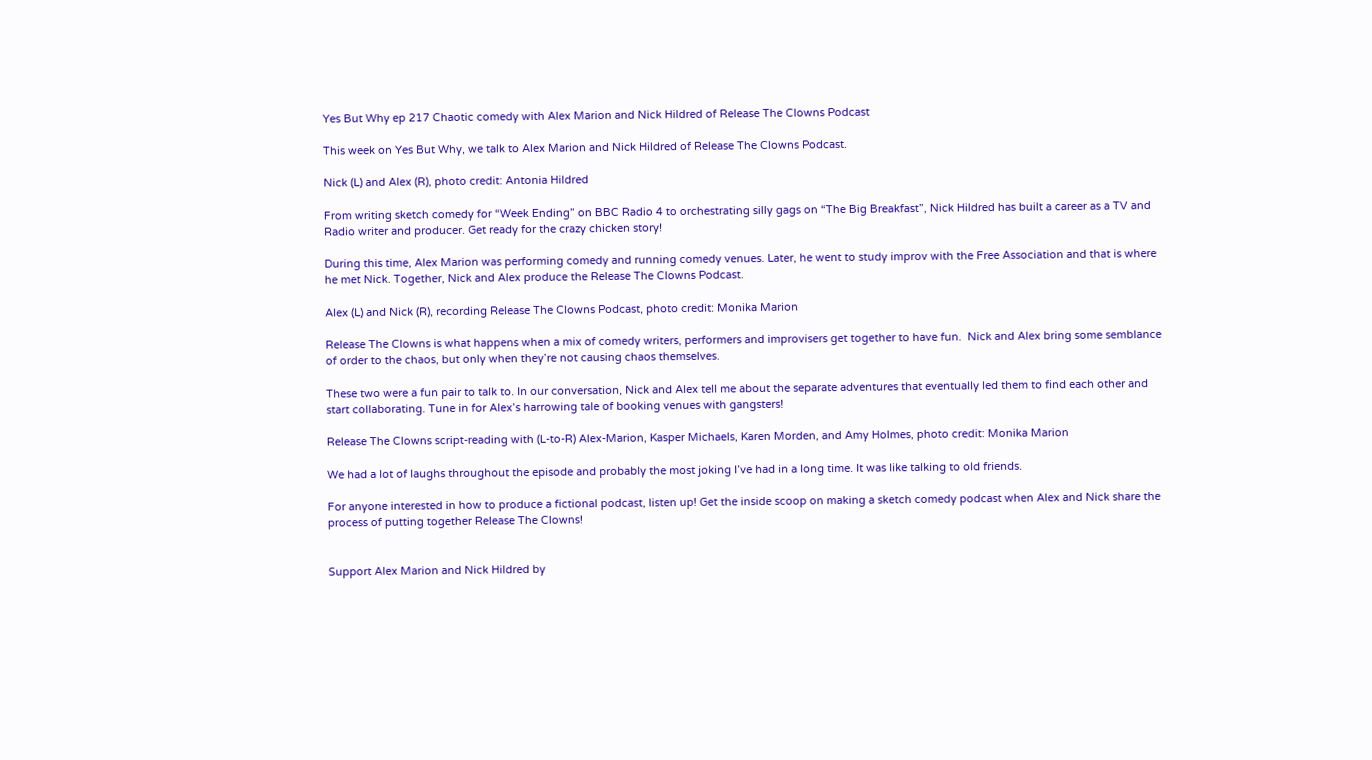Yes But Why ep 217 Chaotic comedy with Alex Marion and Nick Hildred of Release The Clowns Podcast

This week on Yes But Why, we talk to Alex Marion and Nick Hildred of Release The Clowns Podcast.

Nick (L) and Alex (R), photo credit: Antonia Hildred

From writing sketch comedy for “Week Ending” on BBC Radio 4 to orchestrating silly gags on “The Big Breakfast”, Nick Hildred has built a career as a TV and Radio writer and producer. Get ready for the crazy chicken story!

During this time, Alex Marion was performing comedy and running comedy venues. Later, he went to study improv with the Free Association and that is where he met Nick. Together, Nick and Alex produce the Release The Clowns Podcast.

Alex (L) and Nick (R), recording Release The Clowns Podcast, photo credit: Monika Marion

Release The Clowns is what happens when a mix of comedy writers, performers and improvisers get together to have fun.  Nick and Alex bring some semblance of order to the chaos, but only when they’re not causing chaos themselves.

These two were a fun pair to talk to. In our conversation, Nick and Alex tell me about the separate adventures that eventually led them to find each other and start collaborating. Tune in for Alex’s harrowing tale of booking venues with gangsters!

Release The Clowns script-reading with (L-to-R) Alex-Marion, Kasper Michaels, Karen Morden, and Amy Holmes, photo credit: Monika Marion

We had a lot of laughs throughout the episode and probably the most joking I’ve had in a long time. It was like talking to old friends.

For anyone interested in how to produce a fictional podcast, listen up! Get the inside scoop on making a sketch comedy podcast when Alex and Nick share the process of putting together Release The Clowns!


Support Alex Marion and Nick Hildred by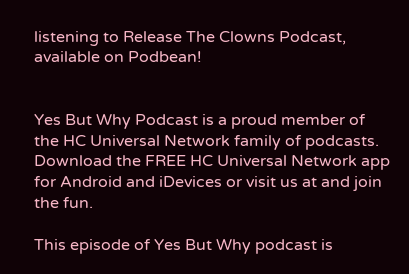listening to Release The Clowns Podcast, available on Podbean!


Yes But Why Podcast is a proud member of the HC Universal Network family of podcasts. Download the FREE HC Universal Network app for Android and iDevices or visit us at and join the fun.

This episode of Yes But Why podcast is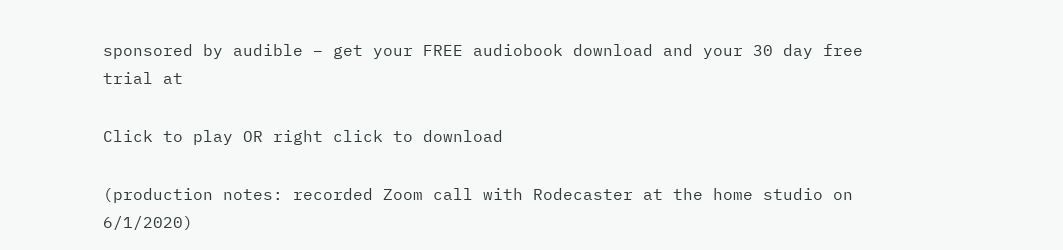sponsored by audible – get your FREE audiobook download and your 30 day free trial at

Click to play OR right click to download

(production notes: recorded Zoom call with Rodecaster at the home studio on 6/1/2020)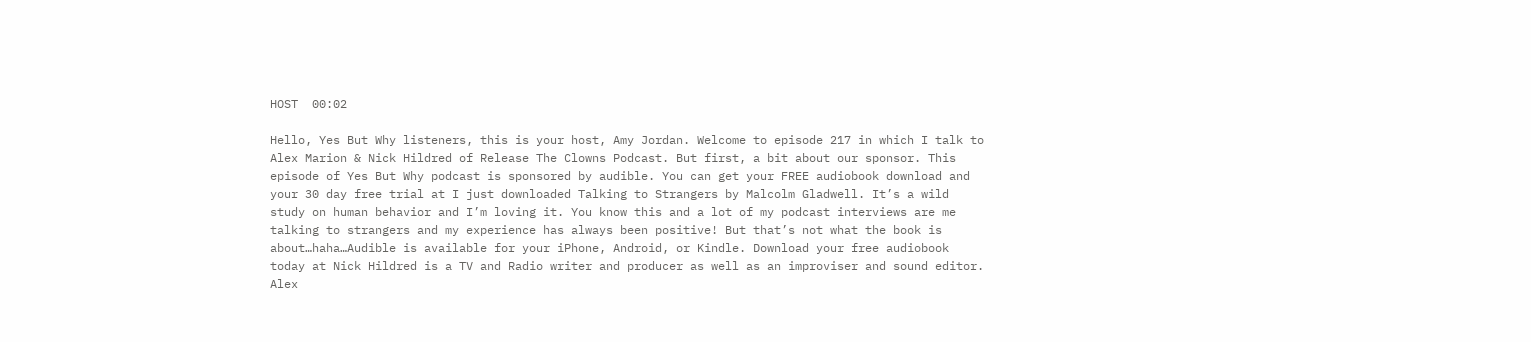HOST  00:02

Hello, Yes But Why listeners, this is your host, Amy Jordan. Welcome to episode 217 in which I talk to Alex Marion & Nick Hildred of Release The Clowns Podcast. But first, a bit about our sponsor. This episode of Yes But Why podcast is sponsored by audible. You can get your FREE audiobook download and your 30 day free trial at I just downloaded Talking to Strangers by Malcolm Gladwell. It’s a wild study on human behavior and I’m loving it. You know this and a lot of my podcast interviews are me talking to strangers and my experience has always been positive! But that’s not what the book is about…haha…Audible is available for your iPhone, Android, or Kindle. Download your free audiobook today at Nick Hildred is a TV and Radio writer and producer as well as an improviser and sound editor. Alex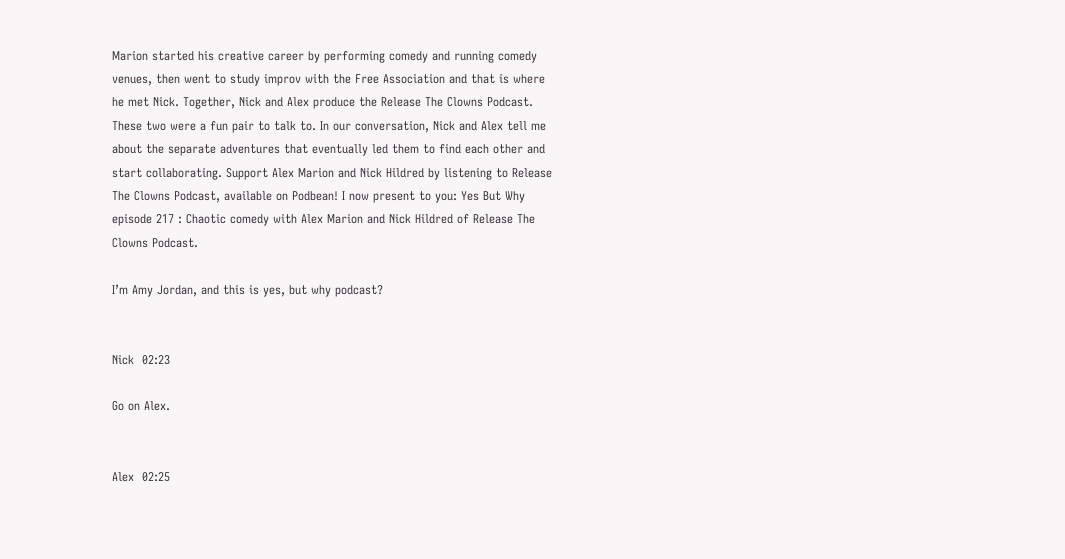Marion started his creative career by performing comedy and running comedy venues, then went to study improv with the Free Association and that is where he met Nick. Together, Nick and Alex produce the Release The Clowns Podcast. These two were a fun pair to talk to. In our conversation, Nick and Alex tell me about the separate adventures that eventually led them to find each other and start collaborating. Support Alex Marion and Nick Hildred by listening to Release The Clowns Podcast, available on Podbean! I now present to you: Yes But Why episode 217 : Chaotic comedy with Alex Marion and Nick Hildred of Release The Clowns Podcast.

I’m Amy Jordan, and this is yes, but why podcast?


Nick  02:23

Go on Alex.


Alex  02:25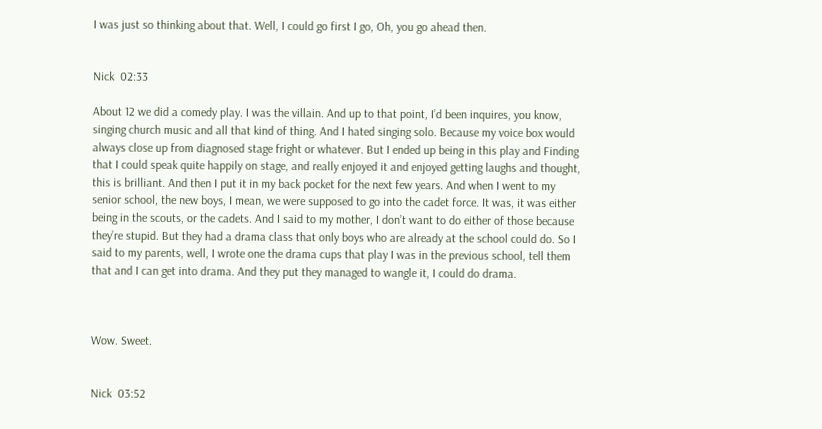I was just so thinking about that. Well, I could go first I go, Oh, you go ahead then.


Nick  02:33

About 12 we did a comedy play. I was the villain. And up to that point, I’d been inquires, you know, singing church music and all that kind of thing. And I hated singing solo. Because my voice box would always close up from diagnosed stage fright or whatever. But I ended up being in this play and Finding that I could speak quite happily on stage, and really enjoyed it and enjoyed getting laughs and thought, this is brilliant. And then I put it in my back pocket for the next few years. And when I went to my senior school, the new boys, I mean, we were supposed to go into the cadet force. It was, it was either being in the scouts, or the cadets. And I said to my mother, I don’t want to do either of those because they’re stupid. But they had a drama class that only boys who are already at the school could do. So I said to my parents, well, I wrote one the drama cups that play I was in the previous school, tell them that and I can get into drama. And they put they managed to wangle it, I could do drama.



Wow. Sweet.


Nick  03:52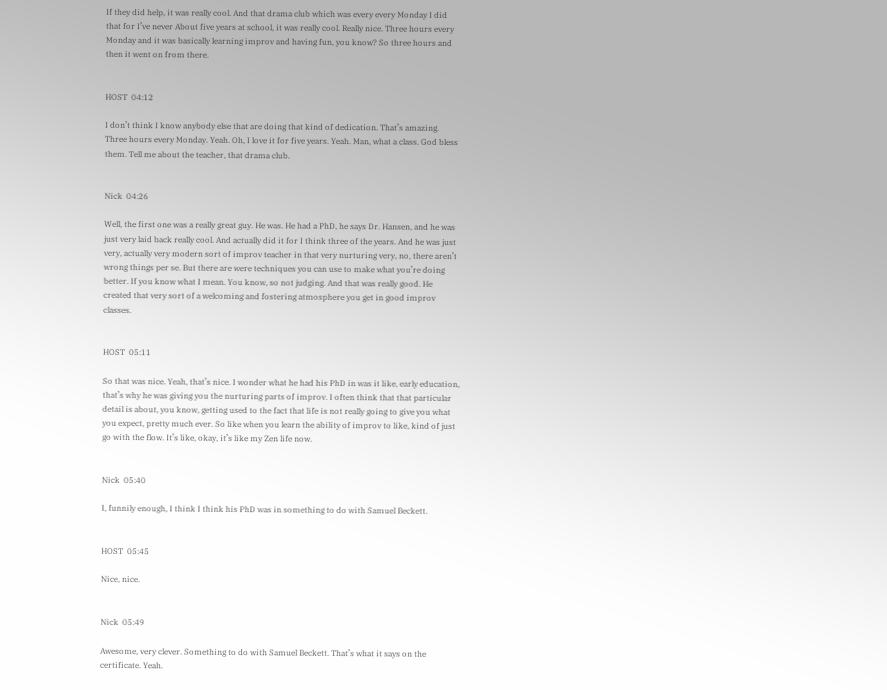If they did help, it was really cool. And that drama club which was every every Monday I did that for I’ve never About five years at school, it was really cool. Really nice. Three hours every Monday and it was basically learning improv and having fun, you know? So three hours and then it went on from there.


HOST  04:12

I don’t think I know anybody else that are doing that kind of dedication. That’s amazing. Three hours every Monday. Yeah. Oh, I love it for five years. Yeah. Man, what a class. God bless them. Tell me about the teacher, that drama club.


Nick  04:26

Well, the first one was a really great guy. He was. He had a PhD, he says Dr. Hansen, and he was just very laid back really cool. And actually did it for I think three of the years. And he was just very, actually very modern sort of improv teacher in that very nurturing very, no, there aren’t wrong things per se. But there are were techniques you can use to make what you’re doing better. If you know what I mean. You know, so not judging. And that was really good. He created that very sort of a welcoming and fostering atmosphere you get in good improv classes.


HOST  05:11

So that was nice. Yeah, that’s nice. I wonder what he had his PhD in was it like, early education, that’s why he was giving you the nurturing parts of improv. I often think that that particular detail is about, you know, getting used to the fact that life is not really going to give you what you expect, pretty much ever. So like when you learn the ability of improv to like, kind of just go with the flow. It’s like, okay, it’s like my Zen life now.


Nick  05:40

I, funnily enough, I think I think his PhD was in something to do with Samuel Beckett.


HOST  05:45

Nice, nice.


Nick  05:49

Awesome, very clever. Something to do with Samuel Beckett. That’s what it says on the certificate. Yeah.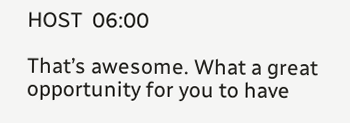HOST  06:00

That’s awesome. What a great opportunity for you to have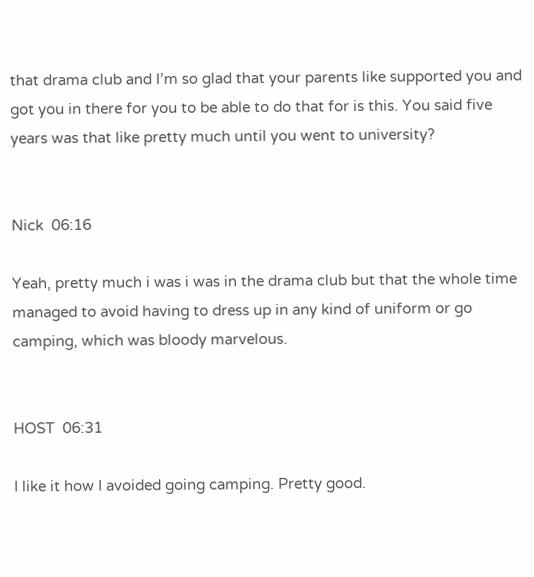that drama club and I’m so glad that your parents like supported you and got you in there for you to be able to do that for is this. You said five years was that like pretty much until you went to university?


Nick  06:16

Yeah, pretty much i was i was in the drama club but that the whole time managed to avoid having to dress up in any kind of uniform or go camping, which was bloody marvelous.


HOST  06:31

I like it how I avoided going camping. Pretty good.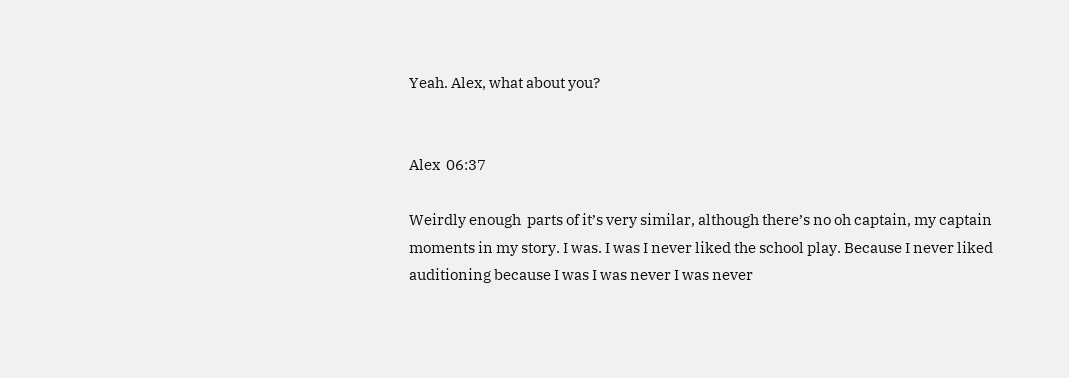Yeah. Alex, what about you?


Alex  06:37

Weirdly enough  parts of it’s very similar, although there’s no oh captain, my captain moments in my story. I was. I was I never liked the school play. Because I never liked auditioning because I was I was never I was never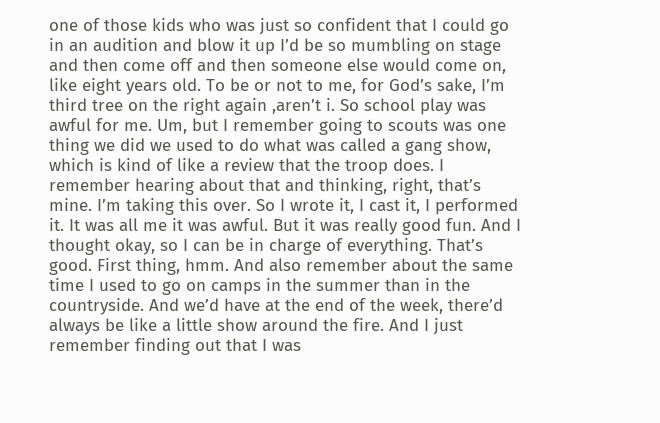one of those kids who was just so confident that I could go in an audition and blow it up I’d be so mumbling on stage and then come off and then someone else would come on, like eight years old. To be or not to me, for God’s sake, I’m third tree on the right again ,aren’t i. So school play was awful for me. Um, but I remember going to scouts was one thing we did we used to do what was called a gang show, which is kind of like a review that the troop does. I remember hearing about that and thinking, right, that’s mine. I’m taking this over. So I wrote it, I cast it, I performed it. It was all me it was awful. But it was really good fun. And I thought okay, so I can be in charge of everything. That’s good. First thing, hmm. And also remember about the same time I used to go on camps in the summer than in the countryside. And we’d have at the end of the week, there’d always be like a little show around the fire. And I just remember finding out that I was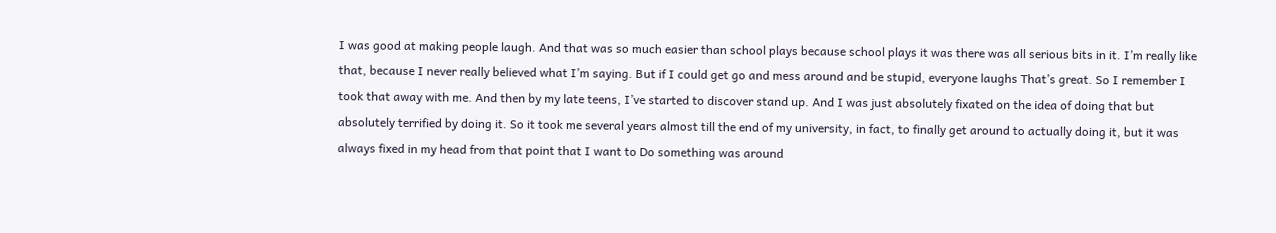I was good at making people laugh. And that was so much easier than school plays because school plays it was there was all serious bits in it. I’m really like that, because I never really believed what I’m saying. But if I could get go and mess around and be stupid, everyone laughs That’s great. So I remember I took that away with me. And then by my late teens, I’ve started to discover stand up. And I was just absolutely fixated on the idea of doing that but absolutely terrified by doing it. So it took me several years almost till the end of my university, in fact, to finally get around to actually doing it, but it was always fixed in my head from that point that I want to Do something was around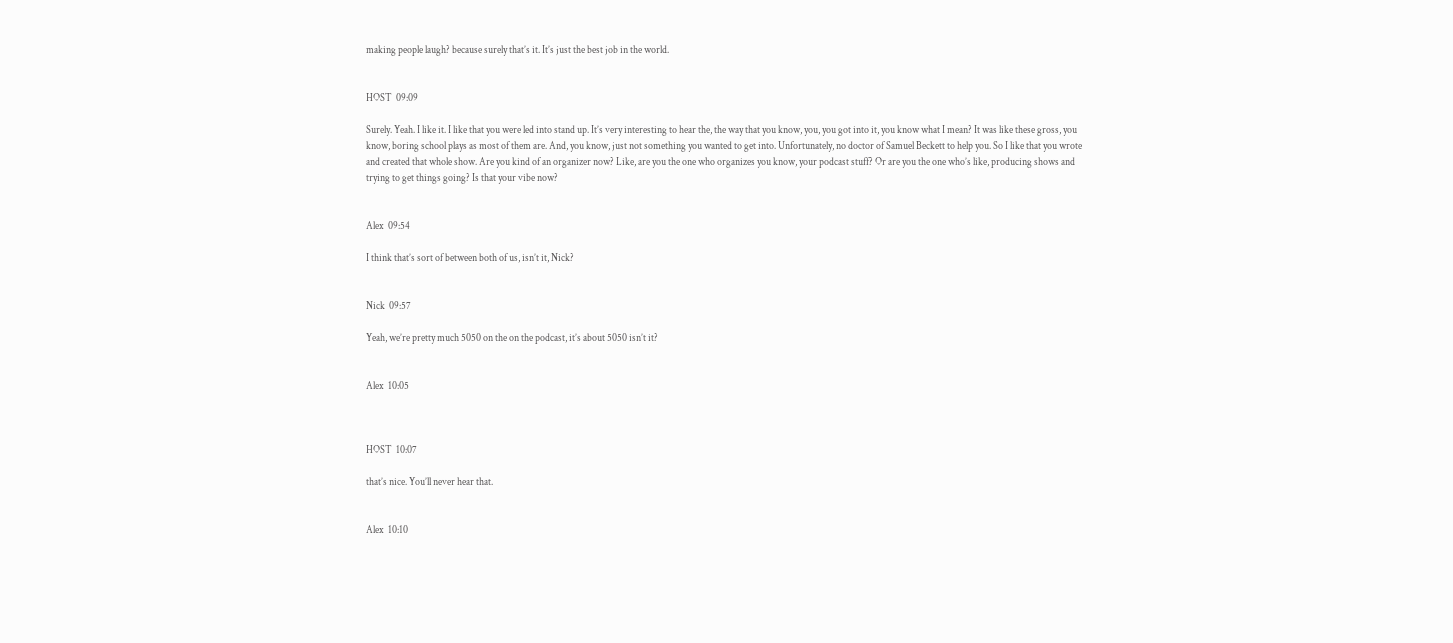making people laugh? because surely that’s it. It’s just the best job in the world.


HOST  09:09

Surely. Yeah. I like it. I like that you were led into stand up. It’s very interesting to hear the, the way that you know, you, you got into it, you know what I mean? It was like these gross, you know, boring school plays as most of them are. And, you know, just not something you wanted to get into. Unfortunately, no doctor of Samuel Beckett to help you. So I like that you wrote and created that whole show. Are you kind of an organizer now? Like, are you the one who organizes you know, your podcast stuff? Or are you the one who’s like, producing shows and trying to get things going? Is that your vibe now?


Alex  09:54

I think that’s sort of between both of us, isn’t it, Nick?


Nick  09:57

Yeah, we’re pretty much 5050 on the on the podcast, it’s about 5050 isn’t it?


Alex  10:05



HOST  10:07

that’s nice. You’ll never hear that.


Alex  10:10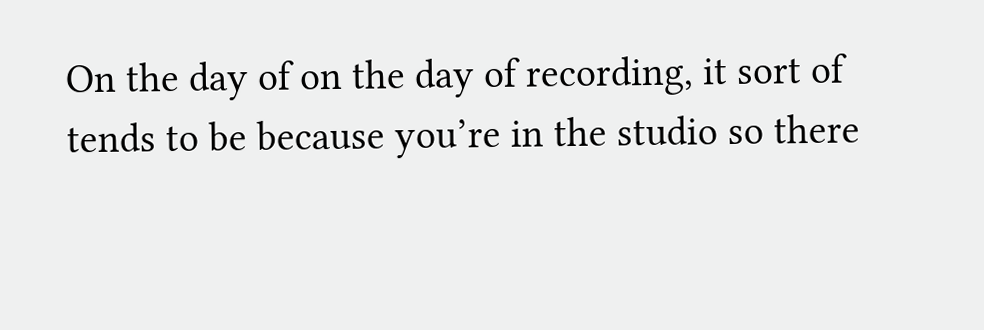On the day of on the day of recording, it sort of tends to be because you’re in the studio so there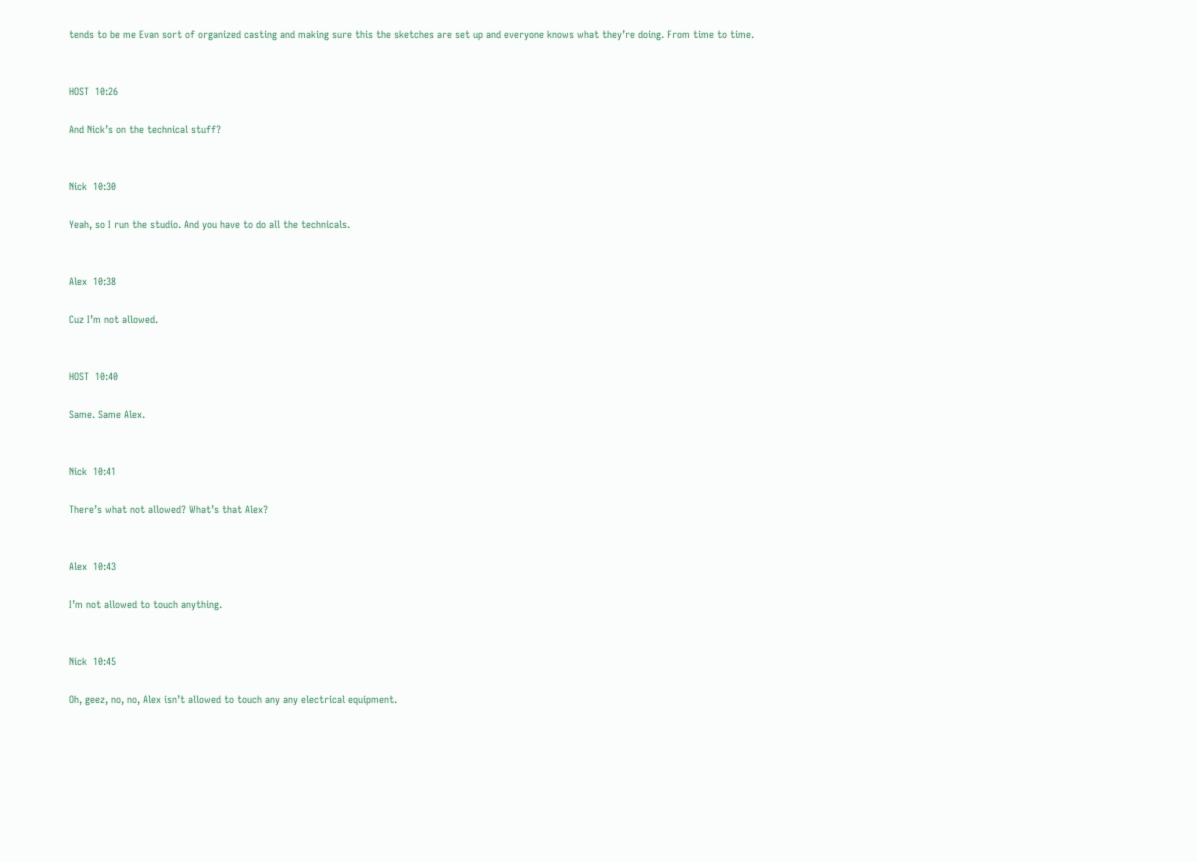tends to be me Evan sort of organized casting and making sure this the sketches are set up and everyone knows what they’re doing. From time to time.


HOST  10:26

And Nick’s on the technical stuff?


Nick  10:30

Yeah, so I run the studio. And you have to do all the technicals.


Alex  10:38

Cuz I’m not allowed.


HOST  10:40

Same. Same Alex.


Nick  10:41

There’s what not allowed? What’s that Alex?


Alex  10:43

I’m not allowed to touch anything.


Nick  10:45

Oh, geez, no, no, Alex isn’t allowed to touch any any electrical equipment.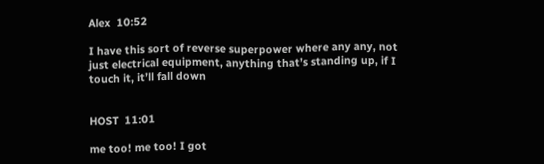Alex  10:52

I have this sort of reverse superpower where any any, not just electrical equipment, anything that’s standing up, if I touch it, it’ll fall down


HOST  11:01

me too! me too! I got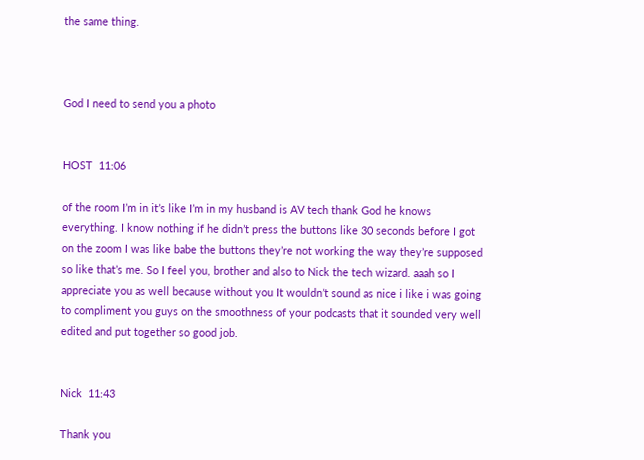the same thing.



God I need to send you a photo


HOST  11:06

of the room I’m in it’s like I’m in my husband is AV tech thank God he knows everything. I know nothing if he didn’t press the buttons like 30 seconds before I got on the zoom I was like babe the buttons they’re not working the way they’re supposed so like that’s me. So I feel you, brother and also to Nick the tech wizard. aaah so I appreciate you as well because without you It wouldn’t sound as nice i like i was going to compliment you guys on the smoothness of your podcasts that it sounded very well edited and put together so good job.


Nick  11:43

Thank you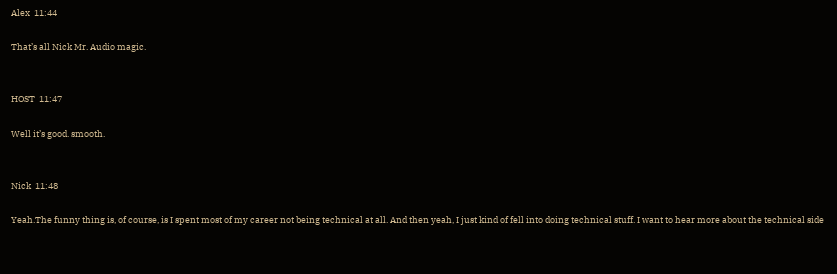Alex  11:44

That’s all Nick Mr. Audio magic.


HOST  11:47

Well it’s good. smooth.


Nick  11:48

Yeah.The funny thing is, of course, is I spent most of my career not being technical at all. And then yeah, I just kind of fell into doing technical stuff. I want to hear more about the technical side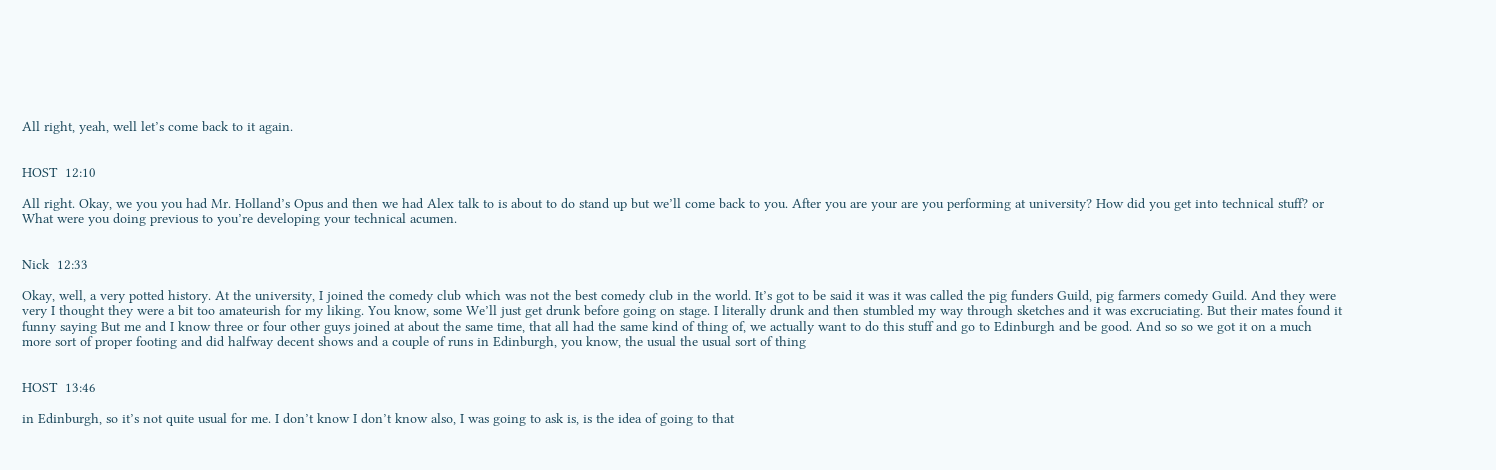All right, yeah, well let’s come back to it again.


HOST  12:10

All right. Okay, we you you had Mr. Holland’s Opus and then we had Alex talk to is about to do stand up but we’ll come back to you. After you are your are you performing at university? How did you get into technical stuff? or What were you doing previous to you’re developing your technical acumen.


Nick  12:33

Okay, well, a very potted history. At the university, I joined the comedy club which was not the best comedy club in the world. It’s got to be said it was it was called the pig funders Guild, pig farmers comedy Guild. And they were very I thought they were a bit too amateurish for my liking. You know, some We’ll just get drunk before going on stage. I literally drunk and then stumbled my way through sketches and it was excruciating. But their mates found it funny saying But me and I know three or four other guys joined at about the same time, that all had the same kind of thing of, we actually want to do this stuff and go to Edinburgh and be good. And so so we got it on a much more sort of proper footing and did halfway decent shows and a couple of runs in Edinburgh, you know, the usual the usual sort of thing


HOST  13:46

in Edinburgh, so it’s not quite usual for me. I don’t know I don’t know also, I was going to ask is, is the idea of going to that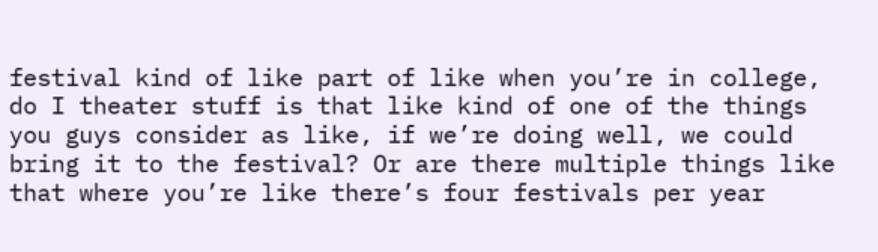festival kind of like part of like when you’re in college, do I theater stuff is that like kind of one of the things you guys consider as like, if we’re doing well, we could bring it to the festival? Or are there multiple things like that where you’re like there’s four festivals per year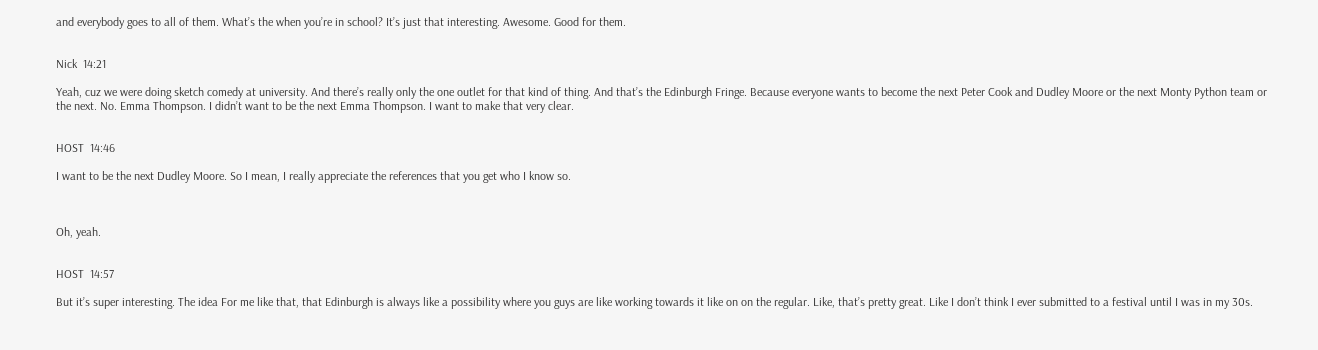and everybody goes to all of them. What’s the when you’re in school? It’s just that interesting. Awesome. Good for them.


Nick  14:21

Yeah, cuz we were doing sketch comedy at university. And there’s really only the one outlet for that kind of thing. And that’s the Edinburgh Fringe. Because everyone wants to become the next Peter Cook and Dudley Moore or the next Monty Python team or the next. No. Emma Thompson. I didn’t want to be the next Emma Thompson. I want to make that very clear.


HOST  14:46

I want to be the next Dudley Moore. So I mean, I really appreciate the references that you get who I know so.



Oh, yeah.


HOST  14:57

But it’s super interesting. The idea For me like that, that Edinburgh is always like a possibility where you guys are like working towards it like on on the regular. Like, that’s pretty great. Like I don’t think I ever submitted to a festival until I was in my 30s.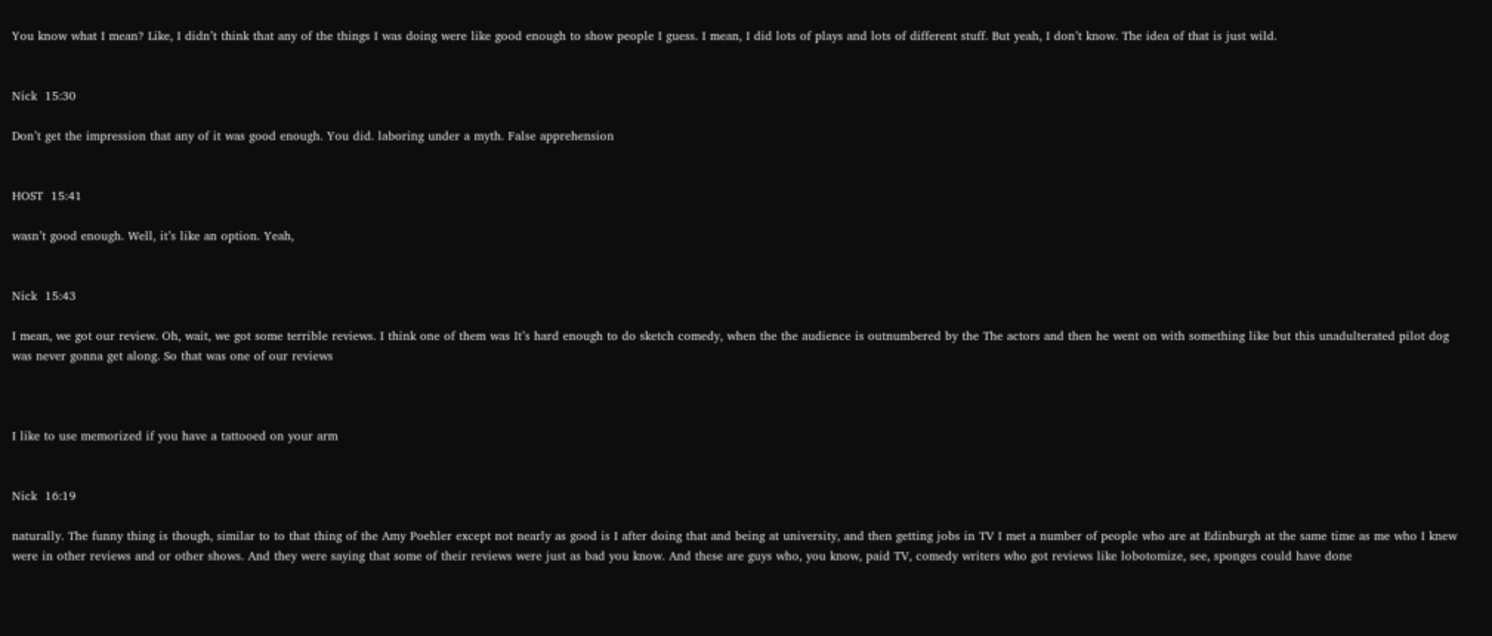You know what I mean? Like, I didn’t think that any of the things I was doing were like good enough to show people I guess. I mean, I did lots of plays and lots of different stuff. But yeah, I don’t know. The idea of that is just wild.


Nick  15:30

Don’t get the impression that any of it was good enough. You did. laboring under a myth. False apprehension


HOST  15:41

wasn’t good enough. Well, it’s like an option. Yeah,


Nick  15:43

I mean, we got our review. Oh, wait, we got some terrible reviews. I think one of them was It’s hard enough to do sketch comedy, when the the audience is outnumbered by the The actors and then he went on with something like but this unadulterated pilot dog was never gonna get along. So that was one of our reviews



I like to use memorized if you have a tattooed on your arm


Nick  16:19

naturally. The funny thing is though, similar to to that thing of the Amy Poehler except not nearly as good is I after doing that and being at university, and then getting jobs in TV I met a number of people who are at Edinburgh at the same time as me who I knew were in other reviews and or other shows. And they were saying that some of their reviews were just as bad you know. And these are guys who, you know, paid TV, comedy writers who got reviews like lobotomize, see, sponges could have done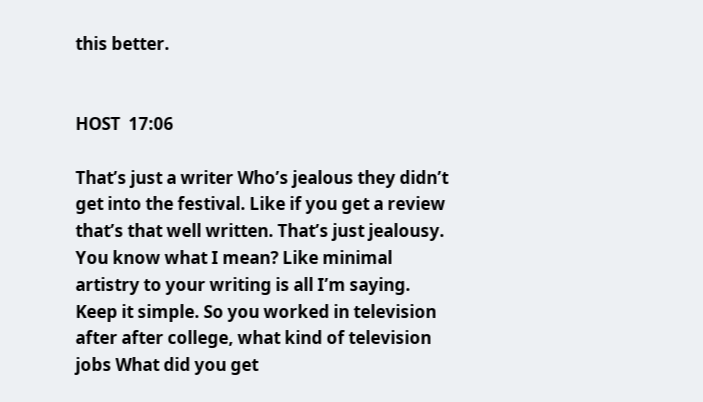this better.


HOST  17:06

That’s just a writer Who’s jealous they didn’t get into the festival. Like if you get a review that’s that well written. That’s just jealousy. You know what I mean? Like minimal artistry to your writing is all I’m saying. Keep it simple. So you worked in television after after college, what kind of television jobs What did you get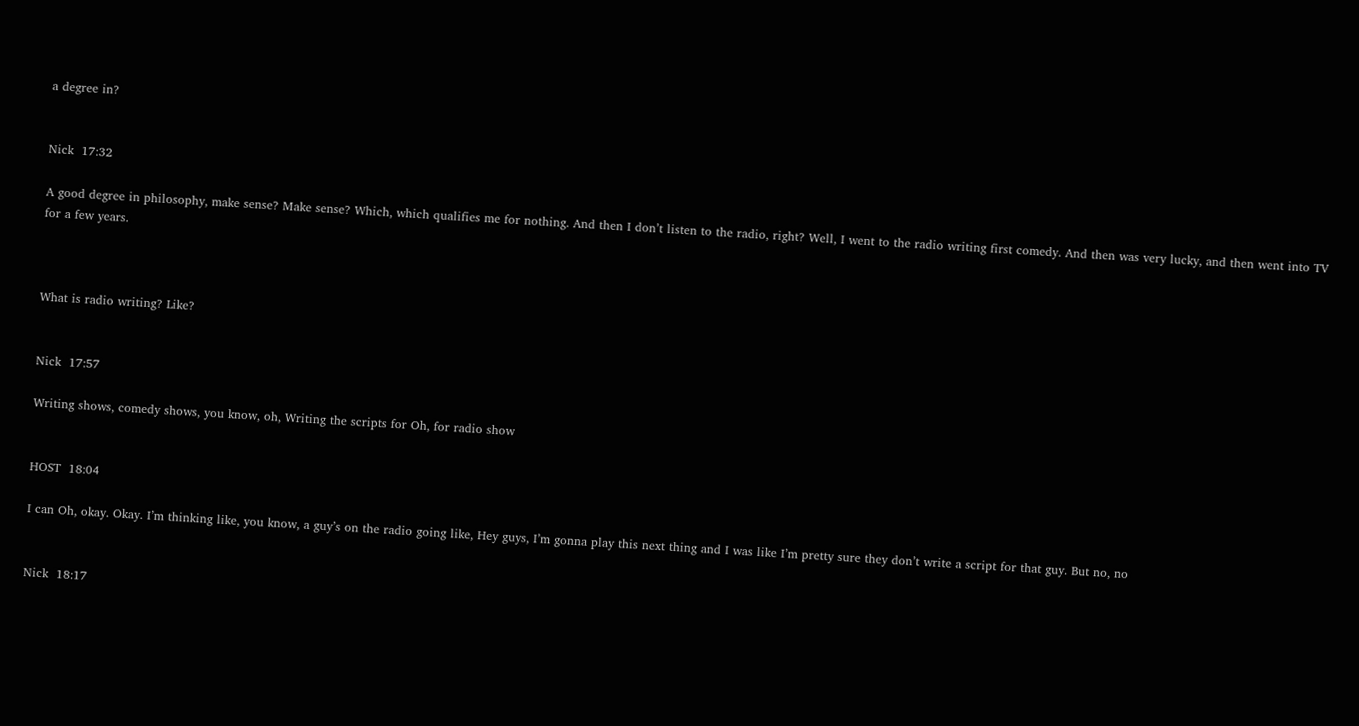a degree in?


Nick  17:32

A good degree in philosophy, make sense? Make sense? Which, which qualifies me for nothing. And then I don’t listen to the radio, right? Well, I went to the radio writing first comedy. And then was very lucky, and then went into TV for a few years.



What is radio writing? Like?


Nick  17:57

Writing shows, comedy shows, you know, oh, Writing the scripts for Oh, for radio show


HOST  18:04

I can Oh, okay. Okay. I’m thinking like, you know, a guy’s on the radio going like, Hey guys, I’m gonna play this next thing and I was like I’m pretty sure they don’t write a script for that guy. But no, no


Nick  18:17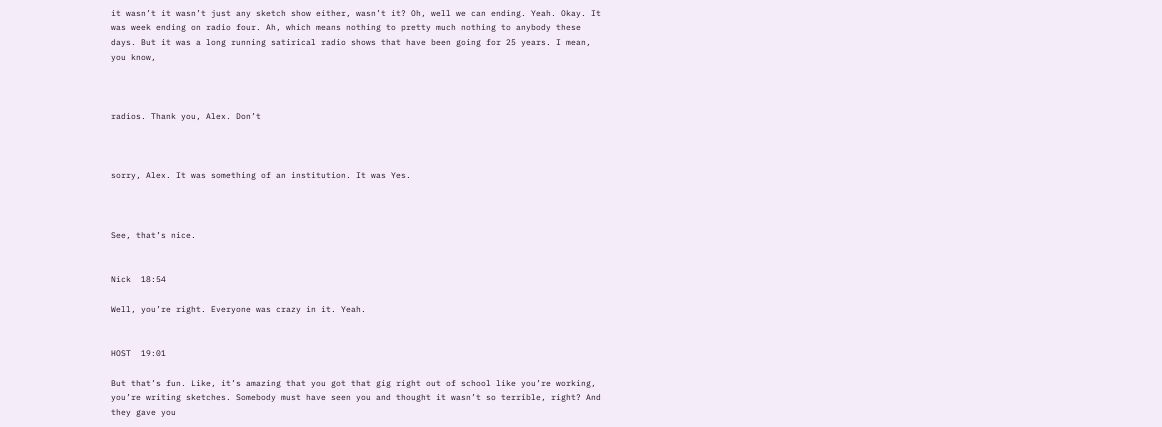it wasn’t it wasn’t just any sketch show either, wasn’t it? Oh, well we can ending. Yeah. Okay. It was week ending on radio four. Ah, which means nothing to pretty much nothing to anybody these days. But it was a long running satirical radio shows that have been going for 25 years. I mean, you know,



radios. Thank you, Alex. Don’t



sorry, Alex. It was something of an institution. It was Yes.



See, that’s nice.


Nick  18:54

Well, you’re right. Everyone was crazy in it. Yeah.


HOST  19:01

But that’s fun. Like, it’s amazing that you got that gig right out of school like you’re working, you’re writing sketches. Somebody must have seen you and thought it wasn’t so terrible, right? And they gave you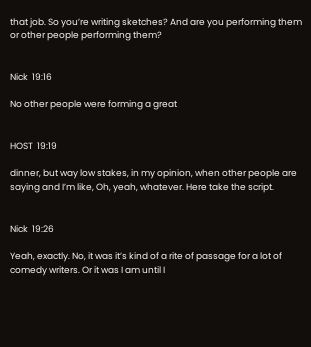that job. So you’re writing sketches? And are you performing them or other people performing them?


Nick  19:16

No other people were forming a great


HOST  19:19

dinner, but way low stakes, in my opinion, when other people are saying and I’m like, Oh, yeah, whatever. Here take the script.


Nick  19:26

Yeah, exactly. No, it was it’s kind of a rite of passage for a lot of comedy writers. Or it was I am until I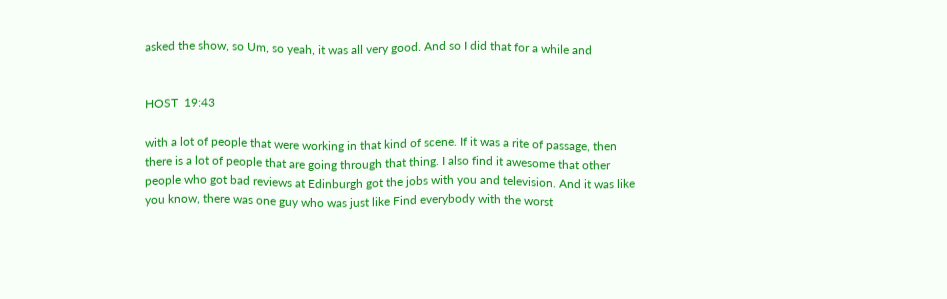asked the show, so Um, so yeah, it was all very good. And so I did that for a while and


HOST  19:43

with a lot of people that were working in that kind of scene. If it was a rite of passage, then there is a lot of people that are going through that thing. I also find it awesome that other people who got bad reviews at Edinburgh got the jobs with you and television. And it was like you know, there was one guy who was just like Find everybody with the worst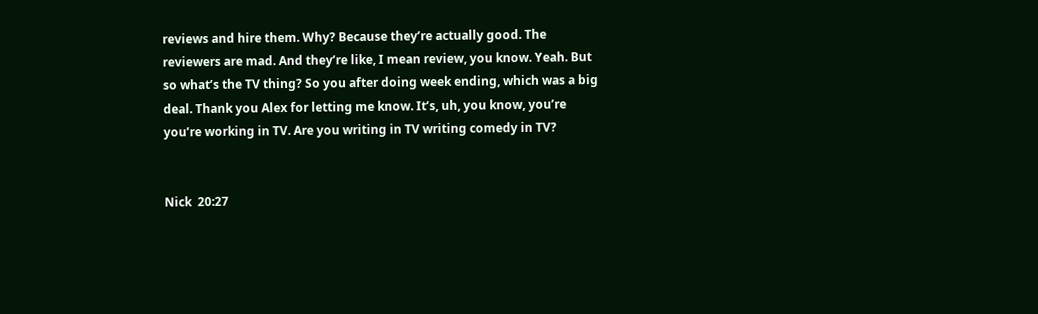reviews and hire them. Why? Because they’re actually good. The reviewers are mad. And they’re like, I mean review, you know. Yeah. But so what’s the TV thing? So you after doing week ending, which was a big deal. Thank you Alex for letting me know. It’s, uh, you know, you’re you’re working in TV. Are you writing in TV writing comedy in TV?


Nick  20:27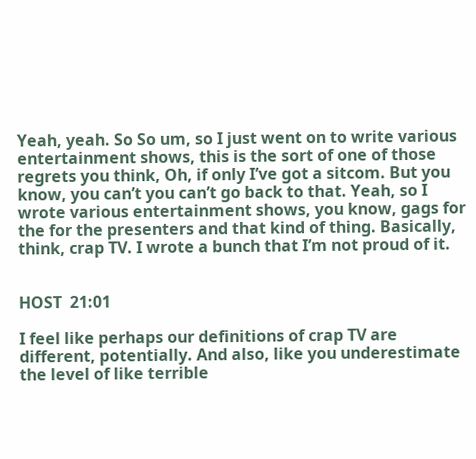Yeah, yeah. So So um, so I just went on to write various entertainment shows, this is the sort of one of those regrets you think, Oh, if only I’ve got a sitcom. But you know, you can’t you can’t go back to that. Yeah, so I wrote various entertainment shows, you know, gags for the for the presenters and that kind of thing. Basically, think, crap TV. I wrote a bunch that I’m not proud of it.


HOST  21:01

I feel like perhaps our definitions of crap TV are different, potentially. And also, like you underestimate the level of like terrible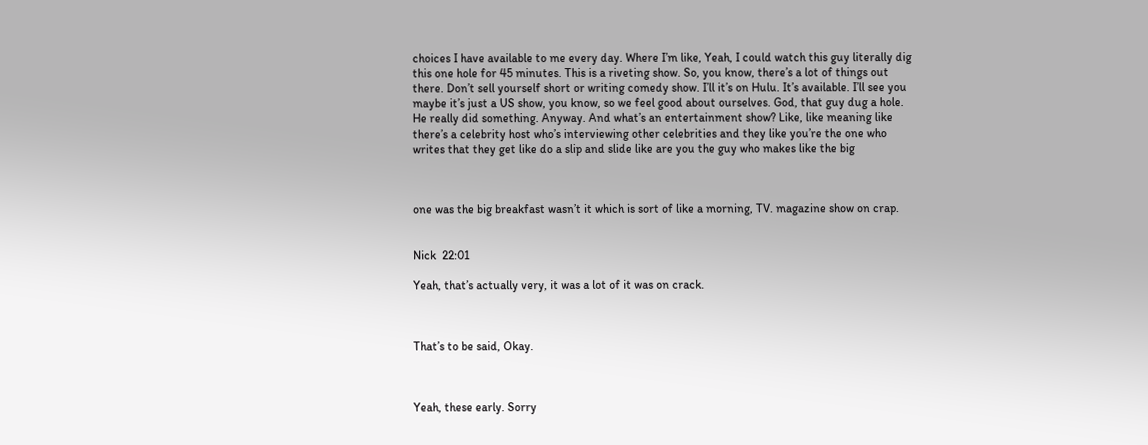choices I have available to me every day. Where I’m like, Yeah, I could watch this guy literally dig this one hole for 45 minutes. This is a riveting show. So, you know, there’s a lot of things out there. Don’t sell yourself short or writing comedy show. I’ll it’s on Hulu. It’s available. I’ll see you maybe it’s just a US show, you know, so we feel good about ourselves. God, that guy dug a hole. He really did something. Anyway. And what’s an entertainment show? Like, like meaning like there’s a celebrity host who’s interviewing other celebrities and they like you’re the one who writes that they get like do a slip and slide like are you the guy who makes like the big



one was the big breakfast wasn’t it which is sort of like a morning, TV. magazine show on crap.


Nick  22:01

Yeah, that’s actually very, it was a lot of it was on crack.



That’s to be said, Okay.



Yeah, these early. Sorry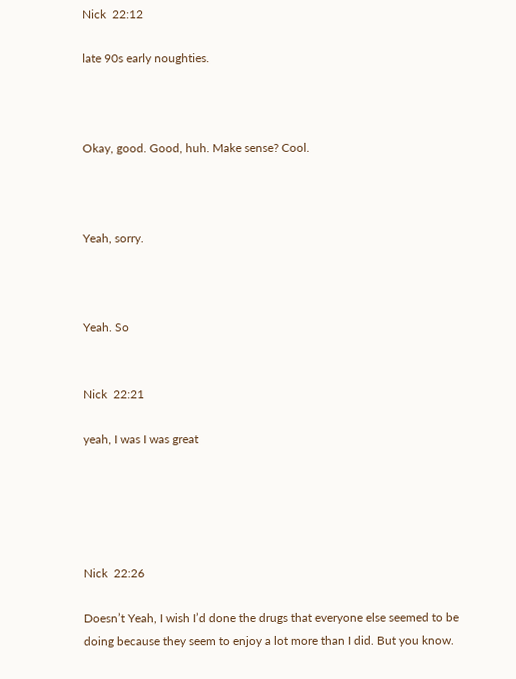Nick  22:12

late 90s early noughties.



Okay, good. Good, huh. Make sense? Cool.



Yeah, sorry.



Yeah. So


Nick  22:21

yeah, I was I was great





Nick  22:26

Doesn’t Yeah, I wish I’d done the drugs that everyone else seemed to be doing because they seem to enjoy a lot more than I did. But you know.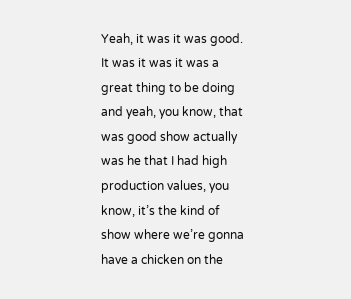Yeah, it was it was good. It was it was it was a great thing to be doing and yeah, you know, that was good show actually was he that I had high production values, you know, it’s the kind of show where we’re gonna have a chicken on the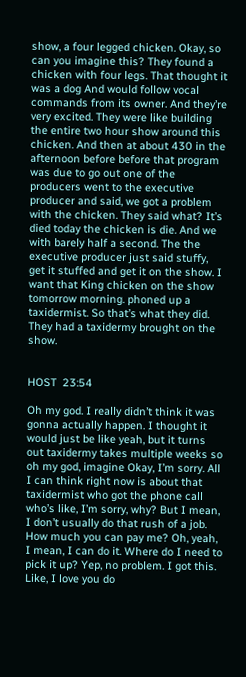show, a four legged chicken. Okay, so can you imagine this? They found a chicken with four legs. That thought it was a dog And would follow vocal commands from its owner. And they’re very excited. They were like building the entire two hour show around this chicken. And then at about 430 in the afternoon before before that program was due to go out one of the producers went to the executive producer and said, we got a problem with the chicken. They said what? It’s died today the chicken is die. And we with barely half a second. The the executive producer just said stuffy, get it stuffed and get it on the show. I want that King chicken on the show tomorrow morning. phoned up a taxidermist. So that’s what they did. They had a taxidermy brought on the show.


HOST  23:54

Oh my god. I really didn’t think it was gonna actually happen. I thought it would just be like yeah, but it turns out taxidermy takes multiple weeks so oh my god, imagine Okay, I’m sorry. All I can think right now is about that taxidermist who got the phone call who’s like, I’m sorry, why? But I mean, I don’t usually do that rush of a job. How much you can pay me? Oh, yeah, I mean, I can do it. Where do I need to pick it up? Yep, no problem. I got this. Like, I love you do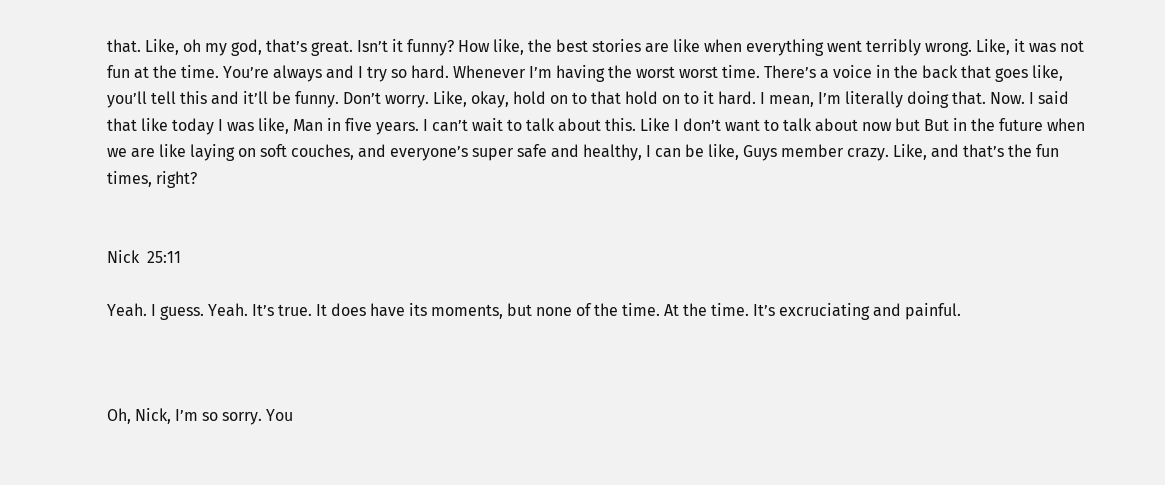that. Like, oh my god, that’s great. Isn’t it funny? How like, the best stories are like when everything went terribly wrong. Like, it was not fun at the time. You’re always and I try so hard. Whenever I’m having the worst worst time. There’s a voice in the back that goes like, you’ll tell this and it’ll be funny. Don’t worry. Like, okay, hold on to that hold on to it hard. I mean, I’m literally doing that. Now. I said that like today I was like, Man in five years. I can’t wait to talk about this. Like I don’t want to talk about now but But in the future when we are like laying on soft couches, and everyone’s super safe and healthy, I can be like, Guys member crazy. Like, and that’s the fun times, right?


Nick  25:11

Yeah. I guess. Yeah. It’s true. It does have its moments, but none of the time. At the time. It’s excruciating and painful.



Oh, Nick, I’m so sorry. You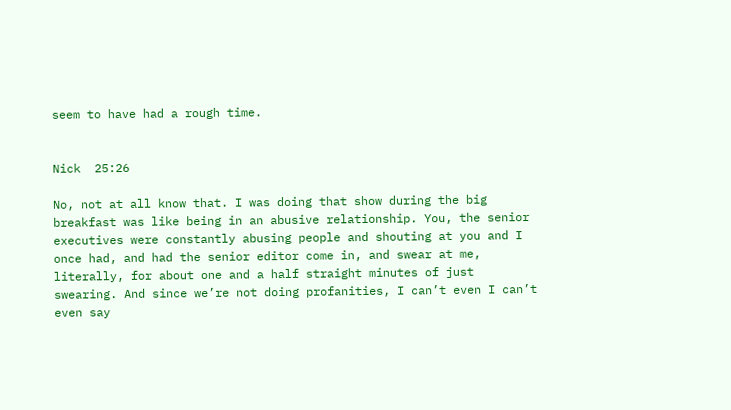seem to have had a rough time.


Nick  25:26

No, not at all know that. I was doing that show during the big breakfast was like being in an abusive relationship. You, the senior executives were constantly abusing people and shouting at you and I once had, and had the senior editor come in, and swear at me, literally, for about one and a half straight minutes of just swearing. And since we’re not doing profanities, I can’t even I can’t even say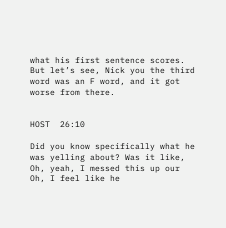what his first sentence scores. But let’s see, Nick you the third word was an F word, and it got worse from there.


HOST  26:10

Did you know specifically what he was yelling about? Was it like, Oh, yeah, I messed this up our Oh, I feel like he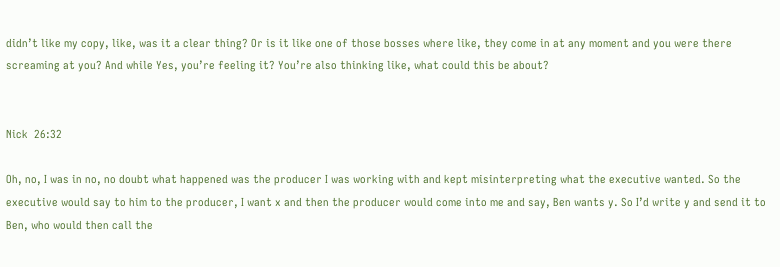didn’t like my copy, like, was it a clear thing? Or is it like one of those bosses where like, they come in at any moment and you were there screaming at you? And while Yes, you’re feeling it? You’re also thinking like, what could this be about?


Nick  26:32

Oh, no, I was in no, no doubt what happened was the producer I was working with and kept misinterpreting what the executive wanted. So the executive would say to him to the producer, I want x and then the producer would come into me and say, Ben wants y. So I’d write y and send it to Ben, who would then call the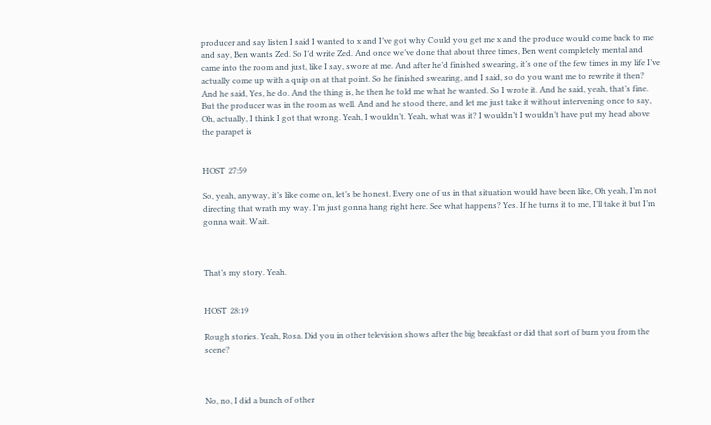producer and say listen I said I wanted to x and I’ve got why Could you get me x and the produce would come back to me and say, Ben wants Zed. So I’d write Zed. And once we’ve done that about three times, Ben went completely mental and came into the room and just, like I say, swore at me. And after he’d finished swearing, it’s one of the few times in my life I’ve actually come up with a quip on at that point. So he finished swearing, and I said, so do you want me to rewrite it then? And he said, Yes, he do. And the thing is, he then he told me what he wanted. So I wrote it. And he said, yeah, that’s fine. But the producer was in the room as well. And and he stood there, and let me just take it without intervening once to say, Oh, actually, I think I got that wrong. Yeah, I wouldn’t. Yeah, what was it? I wouldn’t I wouldn’t have put my head above the parapet is


HOST  27:59

So, yeah, anyway, it’s like come on, let’s be honest. Every one of us in that situation would have been like, Oh yeah, I’m not directing that wrath my way. I’m just gonna hang right here. See what happens? Yes. If he turns it to me, I’ll take it but I’m gonna wait. Wait.



That’s my story. Yeah.


HOST  28:19

Rough stories. Yeah, Rosa. Did you in other television shows after the big breakfast or did that sort of burn you from the scene?



No, no, I did a bunch of other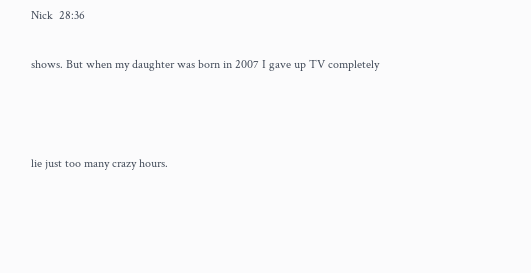Nick  28:36

shows. But when my daughter was born in 2007 I gave up TV completely



lie just too many crazy hours.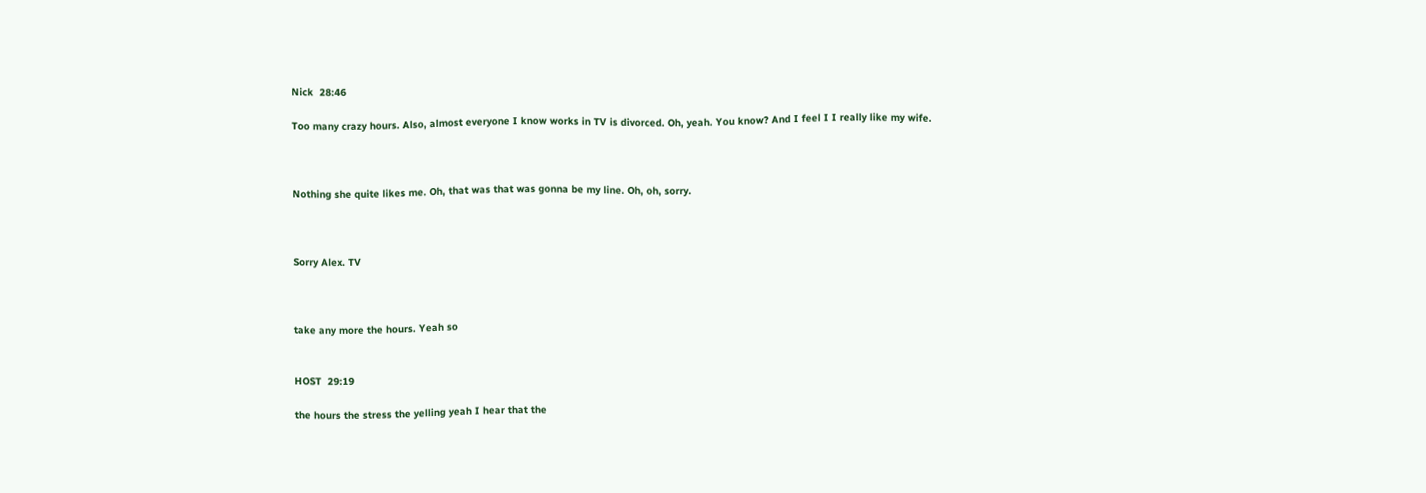Nick  28:46

Too many crazy hours. Also, almost everyone I know works in TV is divorced. Oh, yeah. You know? And I feel I I really like my wife.



Nothing she quite likes me. Oh, that was that was gonna be my line. Oh, oh, sorry.



Sorry Alex. TV



take any more the hours. Yeah so


HOST  29:19

the hours the stress the yelling yeah I hear that the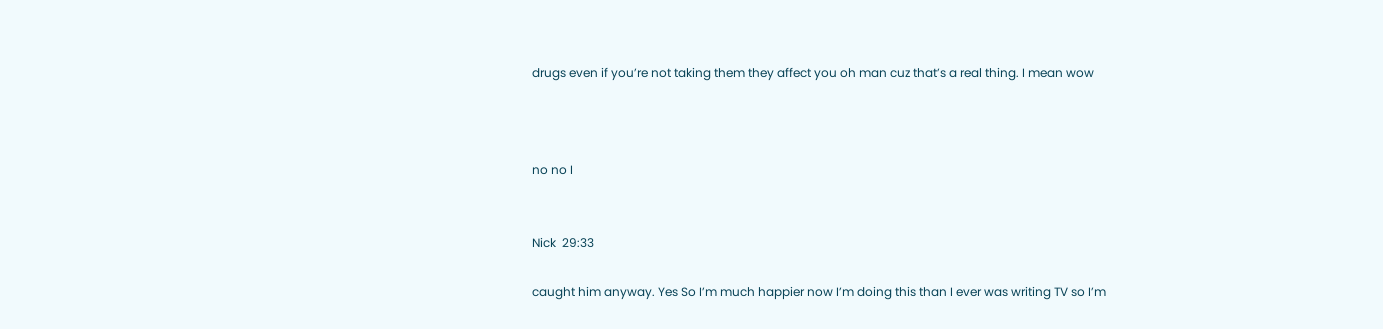drugs even if you’re not taking them they affect you oh man cuz that’s a real thing. I mean wow



no no I


Nick  29:33

caught him anyway. Yes So I’m much happier now I’m doing this than I ever was writing TV so I’m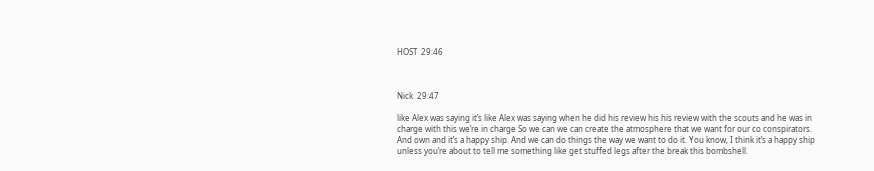HOST  29:46



Nick  29:47

like Alex was saying it’s like Alex was saying when he did his review his his review with the scouts and he was in charge with this we’re in charge So we can we can create the atmosphere that we want for our co conspirators. And own and it’s a happy ship. And we can do things the way we want to do it. You know, I think it’s a happy ship unless you’re about to tell me something like get stuffed legs after the break this bombshell.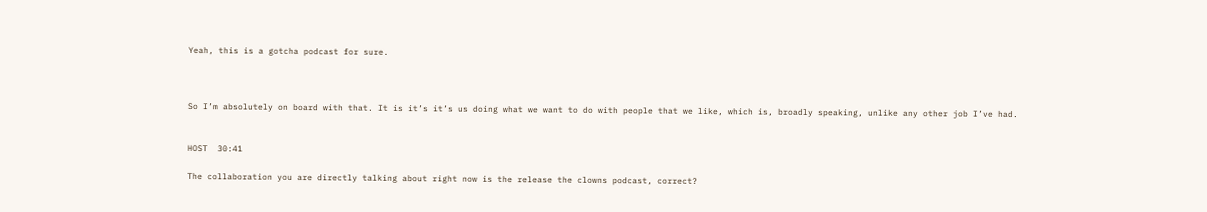Yeah, this is a gotcha podcast for sure.



So I’m absolutely on board with that. It is it’s it’s us doing what we want to do with people that we like, which is, broadly speaking, unlike any other job I’ve had.


HOST  30:41

The collaboration you are directly talking about right now is the release the clowns podcast, correct?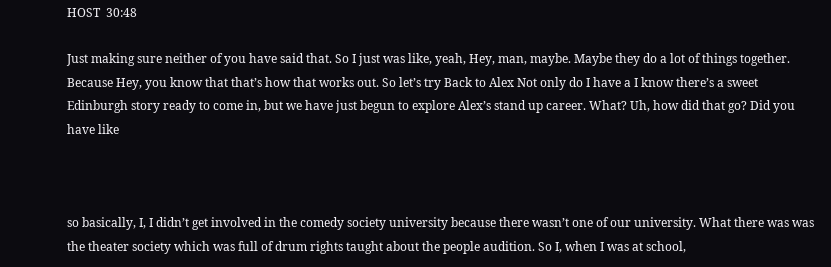HOST  30:48

Just making sure neither of you have said that. So I just was like, yeah, Hey, man, maybe. Maybe they do a lot of things together. Because Hey, you know that that’s how that works out. So let’s try Back to Alex Not only do I have a I know there’s a sweet Edinburgh story ready to come in, but we have just begun to explore Alex’s stand up career. What? Uh, how did that go? Did you have like



so basically, I, I didn’t get involved in the comedy society university because there wasn’t one of our university. What there was was the theater society which was full of drum rights taught about the people audition. So I, when I was at school,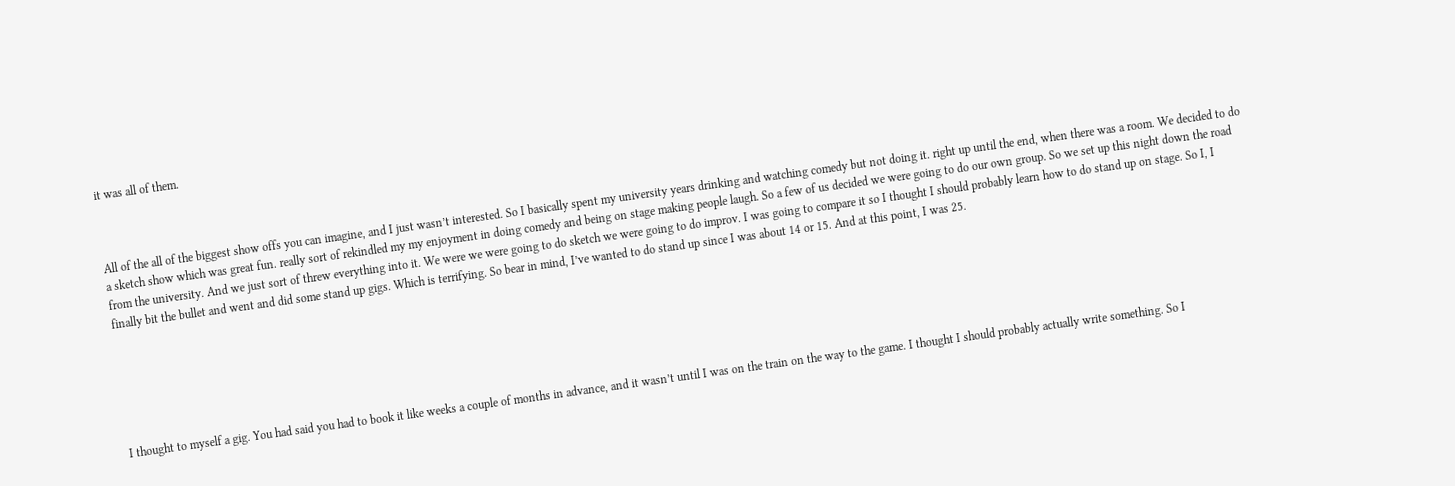it was all of them.



All of the all of the biggest show offs you can imagine, and I just wasn’t interested. So I basically spent my university years drinking and watching comedy but not doing it. right up until the end, when there was a room. We decided to do a sketch show which was great fun. really sort of rekindled my my enjoyment in doing comedy and being on stage making people laugh. So a few of us decided we were going to do our own group. So we set up this night down the road from the university. And we just sort of threw everything into it. We were we were going to do sketch we were going to do improv. I was going to compare it so I thought I should probably learn how to do stand up on stage. So I, I finally bit the bullet and went and did some stand up gigs. Which is terrifying. So bear in mind, I’ve wanted to do stand up since I was about 14 or 15. And at this point, I was 25.






I thought to myself a gig. You had said you had to book it like weeks a couple of months in advance, and it wasn’t until I was on the train on the way to the game. I thought I should probably actually write something. So I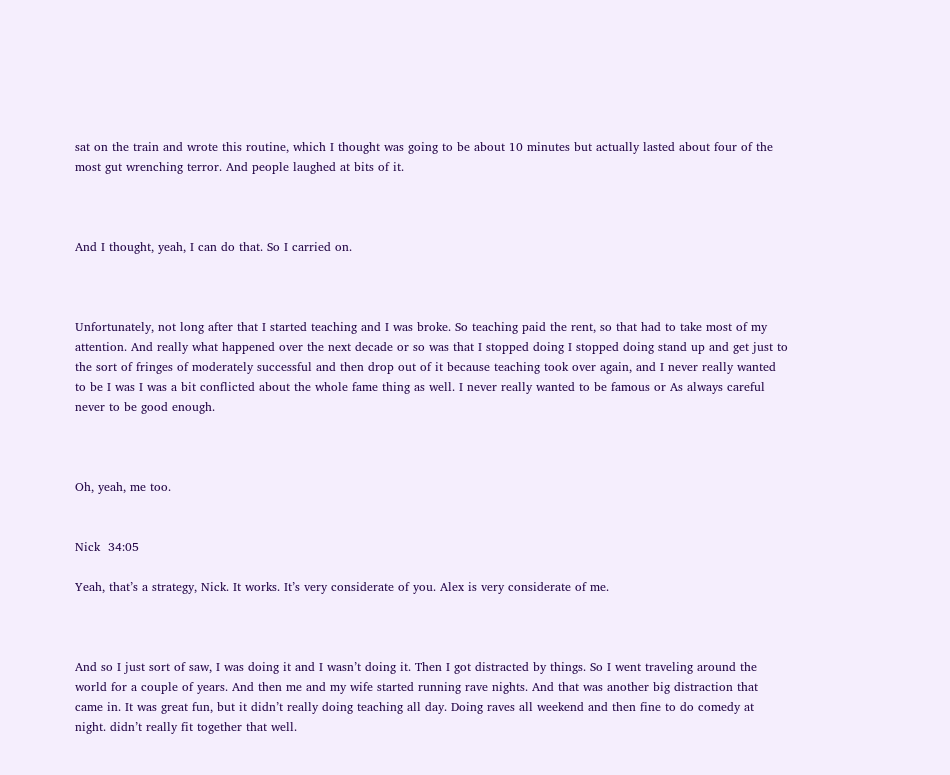sat on the train and wrote this routine, which I thought was going to be about 10 minutes but actually lasted about four of the most gut wrenching terror. And people laughed at bits of it.



And I thought, yeah, I can do that. So I carried on.



Unfortunately, not long after that I started teaching and I was broke. So teaching paid the rent, so that had to take most of my attention. And really what happened over the next decade or so was that I stopped doing I stopped doing stand up and get just to the sort of fringes of moderately successful and then drop out of it because teaching took over again, and I never really wanted to be I was I was a bit conflicted about the whole fame thing as well. I never really wanted to be famous or As always careful never to be good enough.



Oh, yeah, me too.


Nick  34:05

Yeah, that’s a strategy, Nick. It works. It’s very considerate of you. Alex is very considerate of me.



And so I just sort of saw, I was doing it and I wasn’t doing it. Then I got distracted by things. So I went traveling around the world for a couple of years. And then me and my wife started running rave nights. And that was another big distraction that came in. It was great fun, but it didn’t really doing teaching all day. Doing raves all weekend and then fine to do comedy at night. didn’t really fit together that well.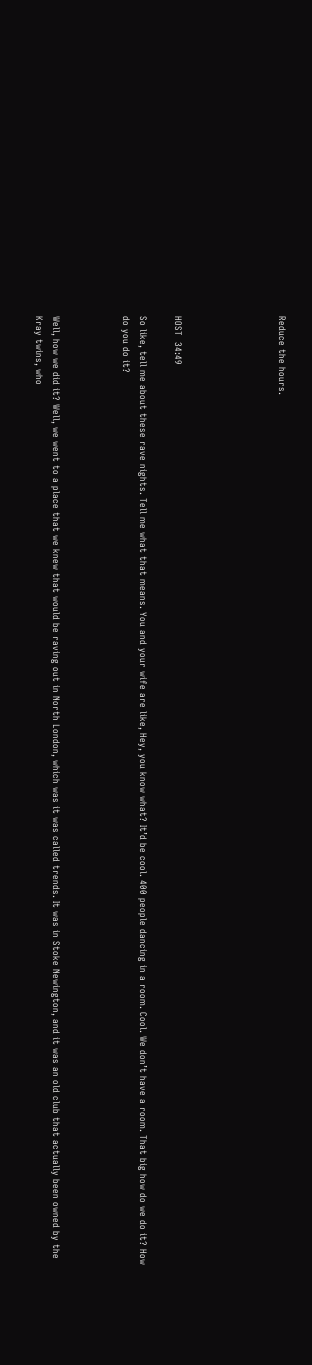Reduce the hours.





HOST  34:49

So like, tell me about these rave nights. Tell me what that means. You and your wife are like, Hey, you know what? It’d be cool. 400 people dancing in a room. Cool. We don’t have a room. That big how do we do it? How do you do it?



Well, how we did it? Well, we went to a place that we knew that would be raving out in North London, which was it was called trends. It was in Stoke Newington, and it was an old club that actually been owned by the Kray twins, who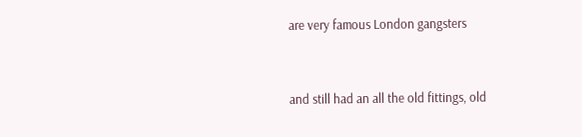are very famous London gangsters



and still had an all the old fittings, old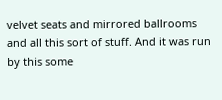velvet seats and mirrored ballrooms and all this sort of stuff. And it was run by this some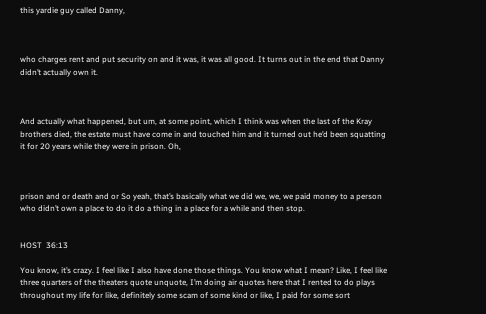this yardie guy called Danny,



who charges rent and put security on and it was, it was all good. It turns out in the end that Danny didn’t actually own it.



And actually what happened, but um, at some point, which I think was when the last of the Kray brothers died, the estate must have come in and touched him and it turned out he’d been squatting it for 20 years while they were in prison. Oh,



prison and or death and or So yeah, that’s basically what we did we, we, we paid money to a person who didn’t own a place to do it do a thing in a place for a while and then stop.


HOST  36:13

You know, it’s crazy. I feel like I also have done those things. You know what I mean? Like, I feel like three quarters of the theaters quote unquote, I’m doing air quotes here that I rented to do plays throughout my life for like, definitely some scam of some kind or like, I paid for some sort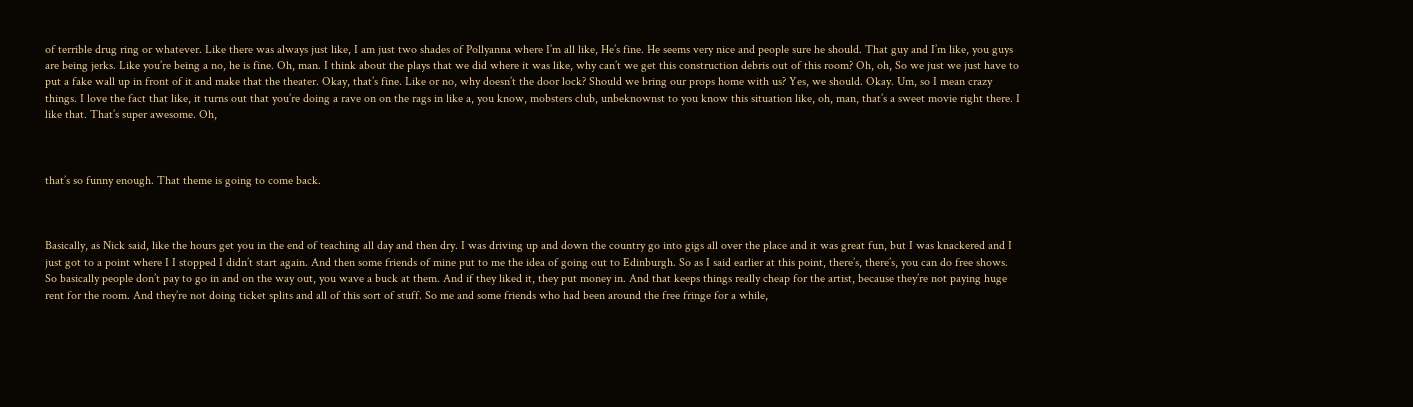of terrible drug ring or whatever. Like there was always just like, I am just two shades of Pollyanna where I’m all like, He’s fine. He seems very nice and people sure he should. That guy and I’m like, you guys are being jerks. Like you’re being a no, he is fine. Oh, man. I think about the plays that we did where it was like, why can’t we get this construction debris out of this room? Oh, oh, So we just we just have to put a fake wall up in front of it and make that the theater. Okay, that’s fine. Like or no, why doesn’t the door lock? Should we bring our props home with us? Yes, we should. Okay. Um, so I mean crazy things. I love the fact that like, it turns out that you’re doing a rave on on the rags in like a, you know, mobsters club, unbeknownst to you know this situation like, oh, man, that’s a sweet movie right there. I like that. That’s super awesome. Oh,



that’s so funny enough. That theme is going to come back.



Basically, as Nick said, like the hours get you in the end of teaching all day and then dry. I was driving up and down the country go into gigs all over the place and it was great fun, but I was knackered and I just got to a point where I I stopped I didn’t start again. And then some friends of mine put to me the idea of going out to Edinburgh. So as I said earlier at this point, there’s, there’s, you can do free shows. So basically people don’t pay to go in and on the way out, you wave a buck at them. And if they liked it, they put money in. And that keeps things really cheap for the artist, because they’re not paying huge rent for the room. And they’re not doing ticket splits and all of this sort of stuff. So me and some friends who had been around the free fringe for a while,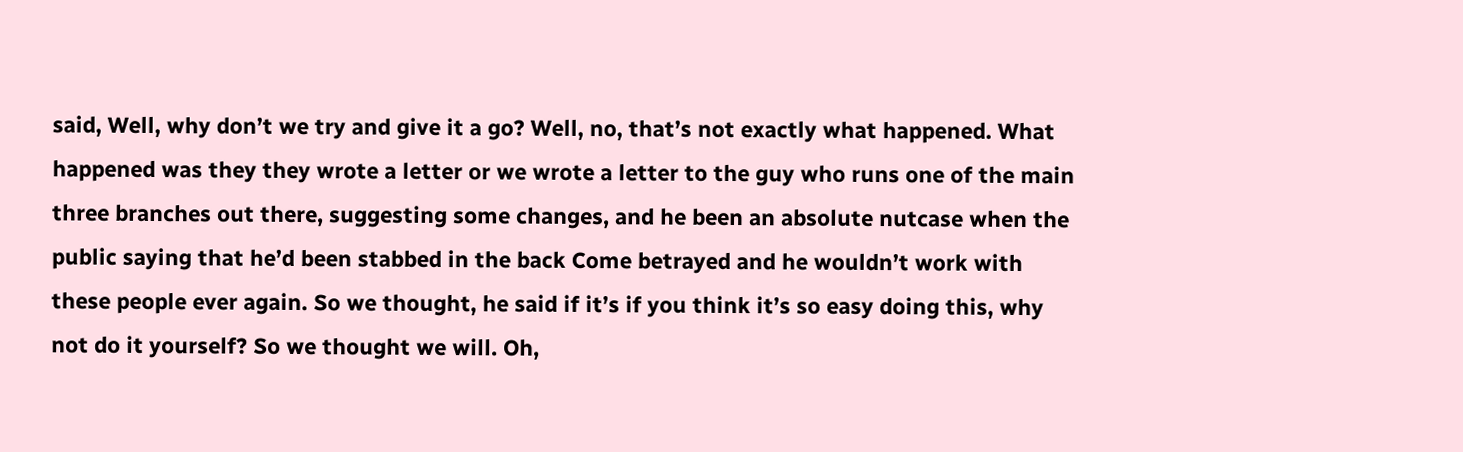said, Well, why don’t we try and give it a go? Well, no, that’s not exactly what happened. What happened was they they wrote a letter or we wrote a letter to the guy who runs one of the main three branches out there, suggesting some changes, and he been an absolute nutcase when the public saying that he’d been stabbed in the back Come betrayed and he wouldn’t work with these people ever again. So we thought, he said if it’s if you think it’s so easy doing this, why not do it yourself? So we thought we will. Oh,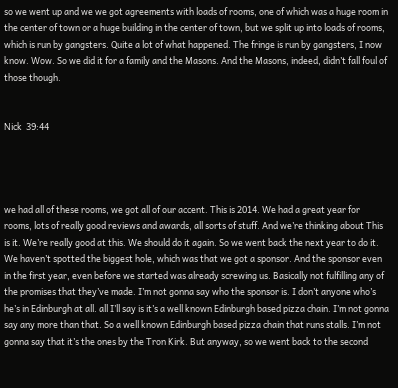so we went up and we we got agreements with loads of rooms, one of which was a huge room in the center of town or a huge building in the center of town, but we split up into loads of rooms, which is run by gangsters. Quite a lot of what happened. The fringe is run by gangsters, I now know. Wow. So we did it for a family and the Masons. And the Masons, indeed, didn’t fall foul of those though.


Nick  39:44




we had all of these rooms, we got all of our accent. This is 2014. We had a great year for rooms, lots of really good reviews and awards, all sorts of stuff. And we’re thinking about This is it. We’re really good at this. We should do it again. So we went back the next year to do it. We haven’t spotted the biggest hole, which was that we got a sponsor. And the sponsor even in the first year, even before we started was already screwing us. Basically not fulfilling any of the promises that they’ve made. I’m not gonna say who the sponsor is. I don’t anyone who’s he’s in Edinburgh at all. all I’ll say is it’s a well known Edinburgh based pizza chain. I’m not gonna say any more than that. So a well known Edinburgh based pizza chain that runs stalls. I’m not gonna say that it’s the ones by the Tron Kirk. But anyway, so we went back to the second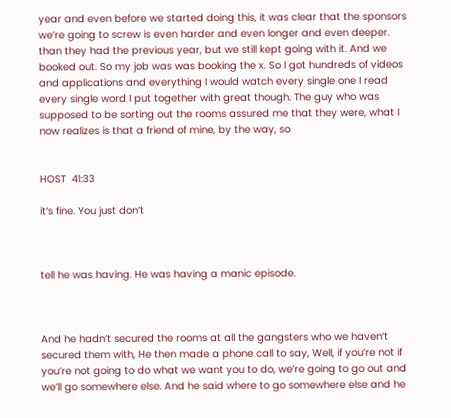year and even before we started doing this, it was clear that the sponsors we’re going to screw is even harder and even longer and even deeper. than they had the previous year, but we still kept going with it. And we booked out. So my job was was booking the x. So I got hundreds of videos and applications and everything I would watch every single one I read every single word I put together with great though. The guy who was supposed to be sorting out the rooms assured me that they were, what I now realizes is that a friend of mine, by the way, so


HOST  41:33

it’s fine. You just don’t



tell he was having. He was having a manic episode.



And he hadn’t secured the rooms at all the gangsters who we haven’t secured them with, He then made a phone call to say, Well, if you’re not if you’re not going to do what we want you to do, we’re going to go out and we’ll go somewhere else. And he said where to go somewhere else and he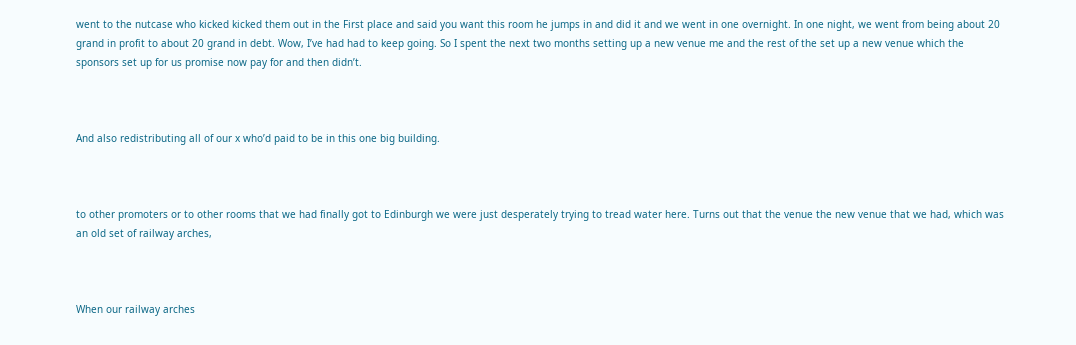went to the nutcase who kicked kicked them out in the First place and said you want this room he jumps in and did it and we went in one overnight. In one night, we went from being about 20 grand in profit to about 20 grand in debt. Wow, I’ve had had to keep going. So I spent the next two months setting up a new venue me and the rest of the set up a new venue which the sponsors set up for us promise now pay for and then didn’t.



And also redistributing all of our x who’d paid to be in this one big building.



to other promoters or to other rooms that we had finally got to Edinburgh we were just desperately trying to tread water here. Turns out that the venue the new venue that we had, which was an old set of railway arches,



When our railway arches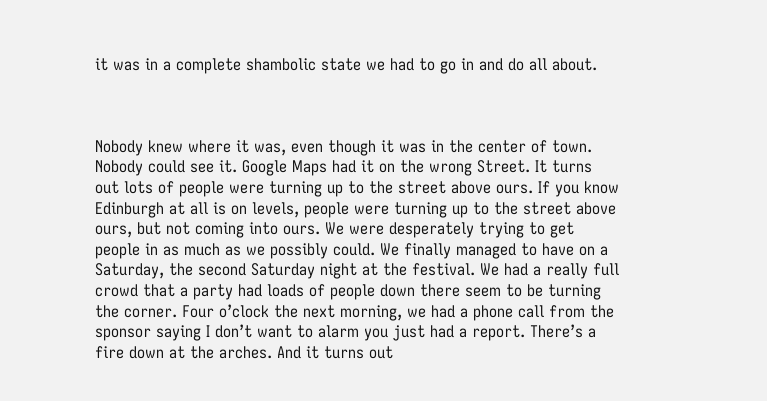it was in a complete shambolic state we had to go in and do all about.



Nobody knew where it was, even though it was in the center of town. Nobody could see it. Google Maps had it on the wrong Street. It turns out lots of people were turning up to the street above ours. If you know Edinburgh at all is on levels, people were turning up to the street above ours, but not coming into ours. We were desperately trying to get people in as much as we possibly could. We finally managed to have on a Saturday, the second Saturday night at the festival. We had a really full crowd that a party had loads of people down there seem to be turning the corner. Four o’clock the next morning, we had a phone call from the sponsor saying I don’t want to alarm you just had a report. There’s a fire down at the arches. And it turns out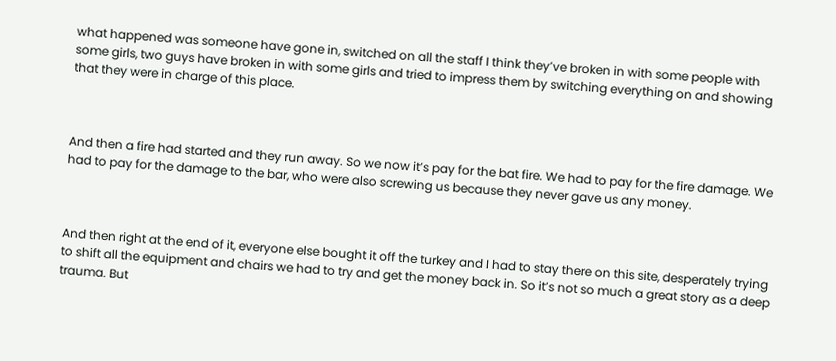what happened was someone have gone in, switched on all the staff I think they’ve broken in with some people with some girls, two guys have broken in with some girls and tried to impress them by switching everything on and showing that they were in charge of this place.



And then a fire had started and they run away. So we now it’s pay for the bat fire. We had to pay for the fire damage. We had to pay for the damage to the bar, who were also screwing us because they never gave us any money.



And then right at the end of it, everyone else bought it off the turkey and I had to stay there on this site, desperately trying to shift all the equipment and chairs we had to try and get the money back in. So it’s not so much a great story as a deep trauma. But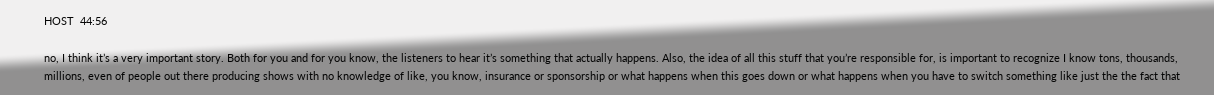HOST  44:56

no, I think it’s a very important story. Both for you and for you know, the listeners to hear it’s something that actually happens. Also, the idea of all this stuff that you’re responsible for, is important to recognize I know tons, thousands, millions, even of people out there producing shows with no knowledge of like, you know, insurance or sponsorship or what happens when this goes down or what happens when you have to switch something like just the the fact that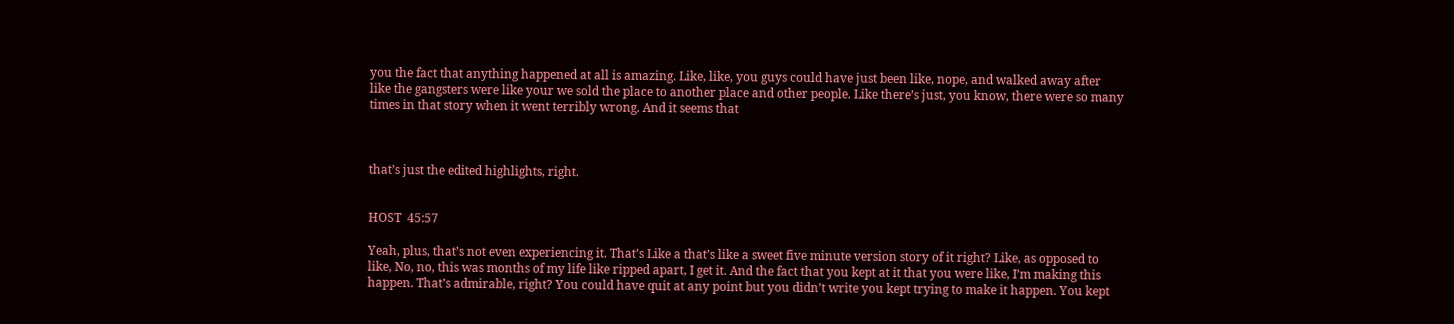you the fact that anything happened at all is amazing. Like, like, you guys could have just been like, nope, and walked away after like the gangsters were like your we sold the place to another place and other people. Like there’s just, you know, there were so many times in that story when it went terribly wrong. And it seems that



that’s just the edited highlights, right.


HOST  45:57

Yeah, plus, that’s not even experiencing it. That’s Like a that’s like a sweet five minute version story of it right? Like, as opposed to like, No, no, this was months of my life like ripped apart, I get it. And the fact that you kept at it that you were like, I’m making this happen. That’s admirable, right? You could have quit at any point but you didn’t write you kept trying to make it happen. You kept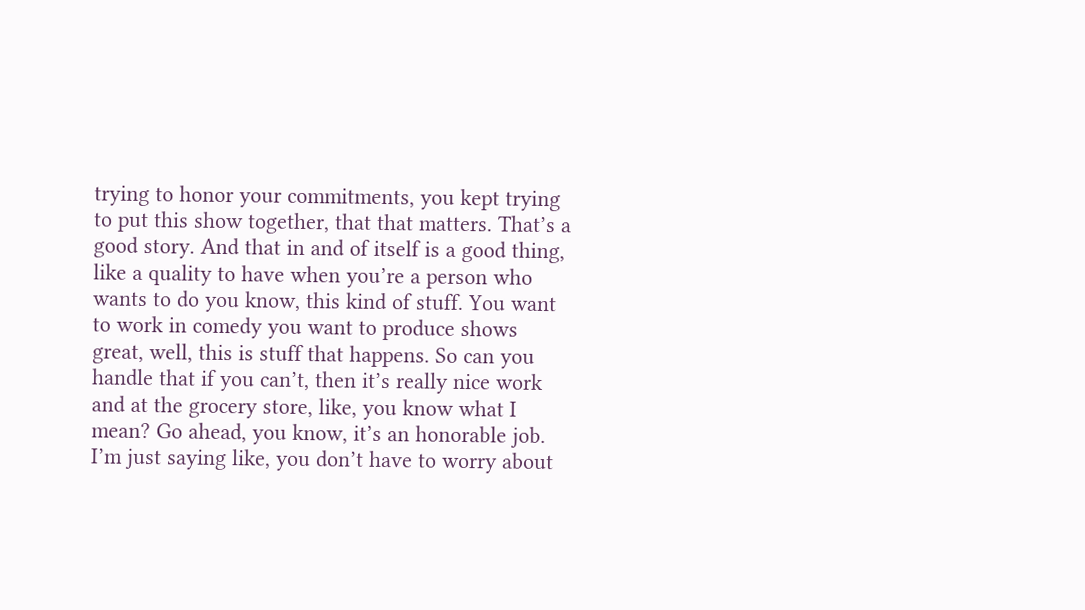trying to honor your commitments, you kept trying to put this show together, that that matters. That’s a good story. And that in and of itself is a good thing, like a quality to have when you’re a person who wants to do you know, this kind of stuff. You want to work in comedy you want to produce shows great, well, this is stuff that happens. So can you handle that if you can’t, then it’s really nice work and at the grocery store, like, you know what I mean? Go ahead, you know, it’s an honorable job. I’m just saying like, you don’t have to worry about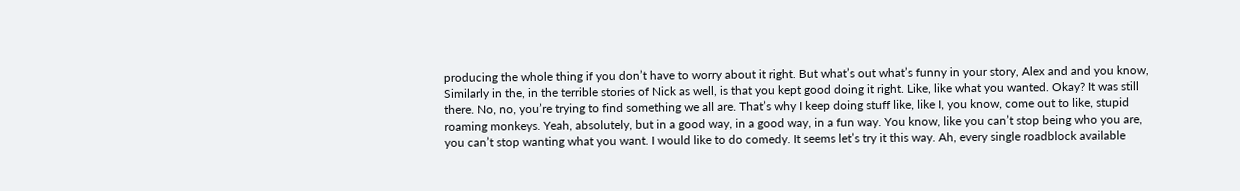producing the whole thing if you don’t have to worry about it right. But what’s out what’s funny in your story, Alex and and you know, Similarly in the, in the terrible stories of Nick as well, is that you kept good doing it right. Like, like what you wanted. Okay? It was still there. No, no, you’re trying to find something we all are. That’s why I keep doing stuff like, like I, you know, come out to like, stupid roaming monkeys. Yeah, absolutely, but in a good way, in a good way, in a fun way. You know, like you can’t stop being who you are, you can’t stop wanting what you want. I would like to do comedy. It seems let’s try it this way. Ah, every single roadblock available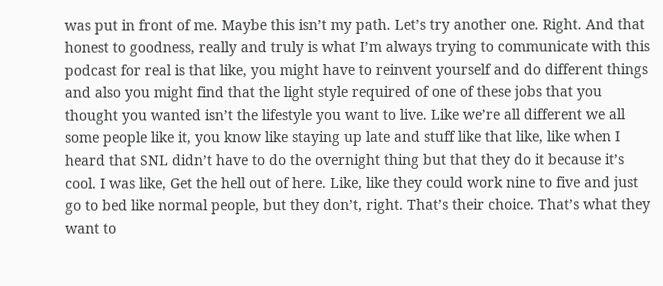was put in front of me. Maybe this isn’t my path. Let’s try another one. Right. And that honest to goodness, really and truly is what I’m always trying to communicate with this podcast for real is that like, you might have to reinvent yourself and do different things and also you might find that the light style required of one of these jobs that you thought you wanted isn’t the lifestyle you want to live. Like we’re all different we all some people like it, you know like staying up late and stuff like that like, like when I heard that SNL didn’t have to do the overnight thing but that they do it because it’s cool. I was like, Get the hell out of here. Like, like they could work nine to five and just go to bed like normal people, but they don’t, right. That’s their choice. That’s what they want to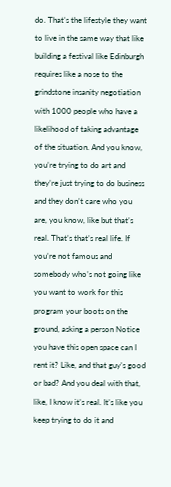do. That’s the lifestyle they want to live in the same way that like building a festival like Edinburgh requires like a nose to the grindstone insanity negotiation with 1000 people who have a likelihood of taking advantage of the situation. And you know, you’re trying to do art and they’re just trying to do business and they don’t care who you are, you know, like but that’s real. That’s that’s real life. If you’re not famous and somebody who’s not going like you want to work for this program your boots on the ground, asking a person Notice you have this open space can I rent it? Like, and that guy’s good or bad? And you deal with that, like, I know it’s real. It’s like you keep trying to do it and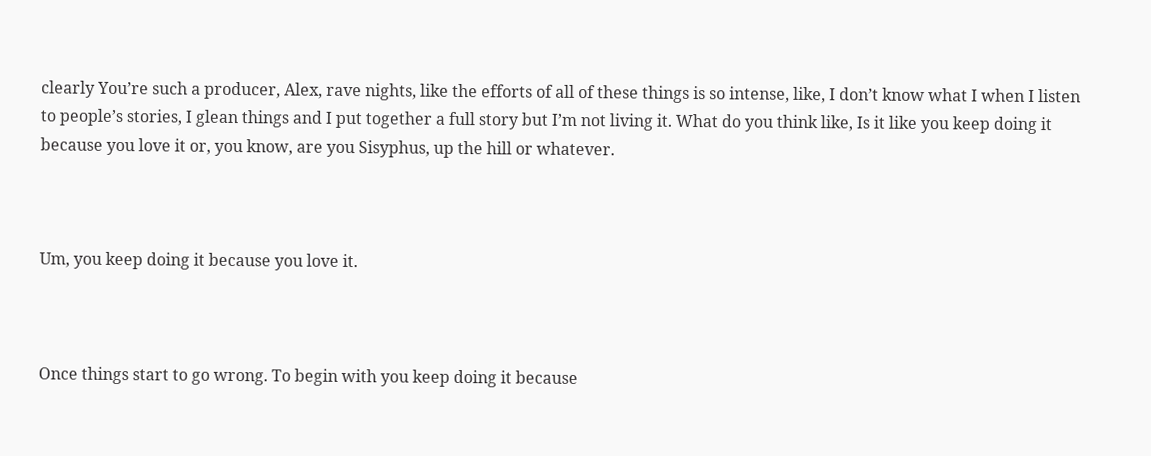clearly You’re such a producer, Alex, rave nights, like the efforts of all of these things is so intense, like, I don’t know what I when I listen to people’s stories, I glean things and I put together a full story but I’m not living it. What do you think like, Is it like you keep doing it because you love it or, you know, are you Sisyphus, up the hill or whatever.



Um, you keep doing it because you love it.



Once things start to go wrong. To begin with you keep doing it because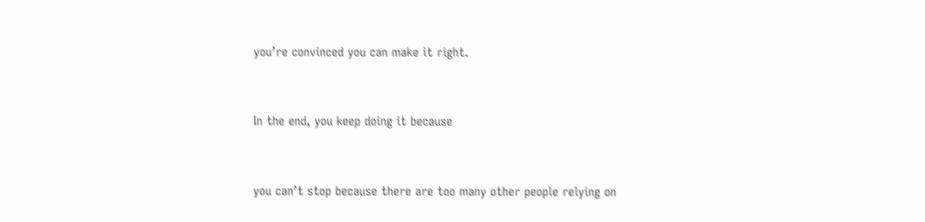you’re convinced you can make it right.



In the end, you keep doing it because



you can’t stop because there are too many other people relying on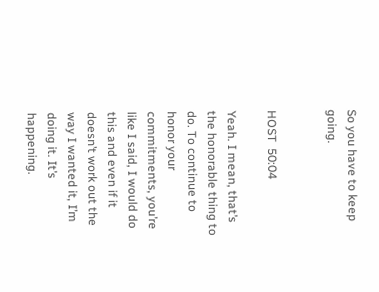So you have to keep going.


HOST  50:04

Yeah. I mean, that’s the honorable thing to do. To continue to honor your commitments, you’re like I said, I would do this and even if it doesn’t work out the way I wanted it, I’m doing it. It’s happening.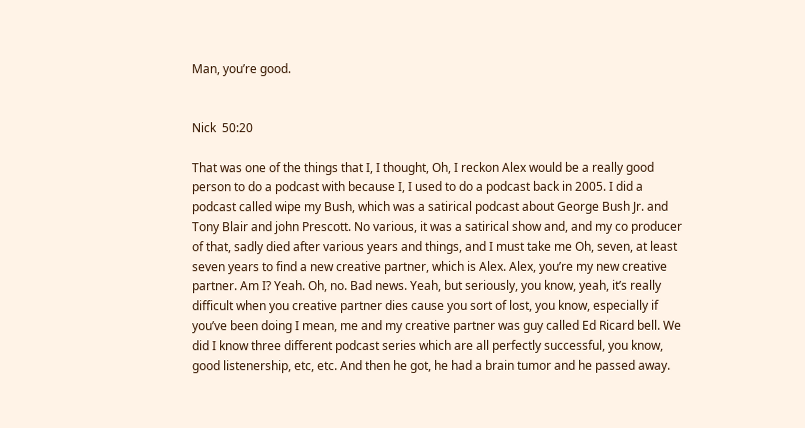Man, you’re good.


Nick  50:20

That was one of the things that I, I thought, Oh, I reckon Alex would be a really good person to do a podcast with because I, I used to do a podcast back in 2005. I did a podcast called wipe my Bush, which was a satirical podcast about George Bush Jr. and Tony Blair and john Prescott. No various, it was a satirical show and, and my co producer of that, sadly died after various years and things, and I must take me Oh, seven, at least seven years to find a new creative partner, which is Alex. Alex, you’re my new creative partner. Am I? Yeah. Oh, no. Bad news. Yeah, but seriously, you know, yeah, it’s really difficult when you creative partner dies cause you sort of lost, you know, especially if you’ve been doing I mean, me and my creative partner was guy called Ed Ricard bell. We did I know three different podcast series which are all perfectly successful, you know, good listenership, etc, etc. And then he got, he had a brain tumor and he passed away.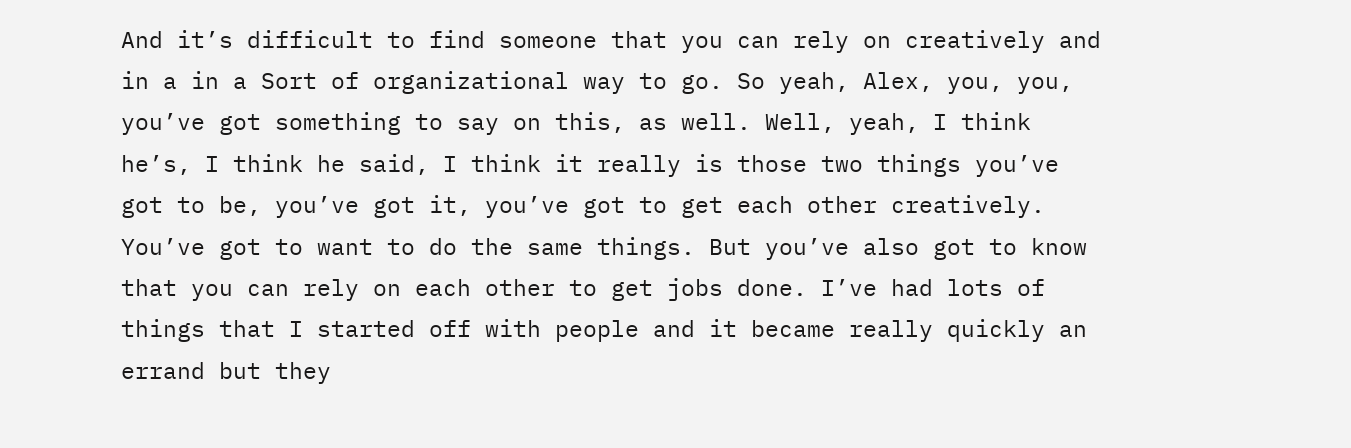And it’s difficult to find someone that you can rely on creatively and in a in a Sort of organizational way to go. So yeah, Alex, you, you, you’ve got something to say on this, as well. Well, yeah, I think he’s, I think he said, I think it really is those two things you’ve got to be, you’ve got it, you’ve got to get each other creatively. You’ve got to want to do the same things. But you’ve also got to know that you can rely on each other to get jobs done. I’ve had lots of things that I started off with people and it became really quickly an errand but they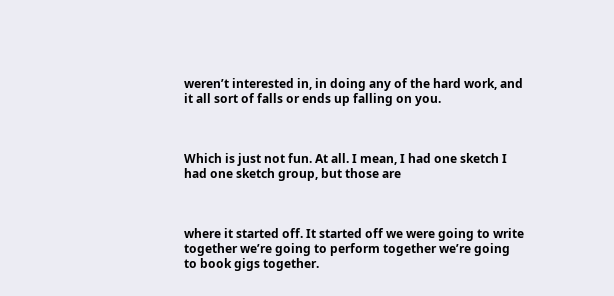weren’t interested in, in doing any of the hard work, and it all sort of falls or ends up falling on you.



Which is just not fun. At all. I mean, I had one sketch I had one sketch group, but those are



where it started off. It started off we were going to write together we’re going to perform together we’re going to book gigs together.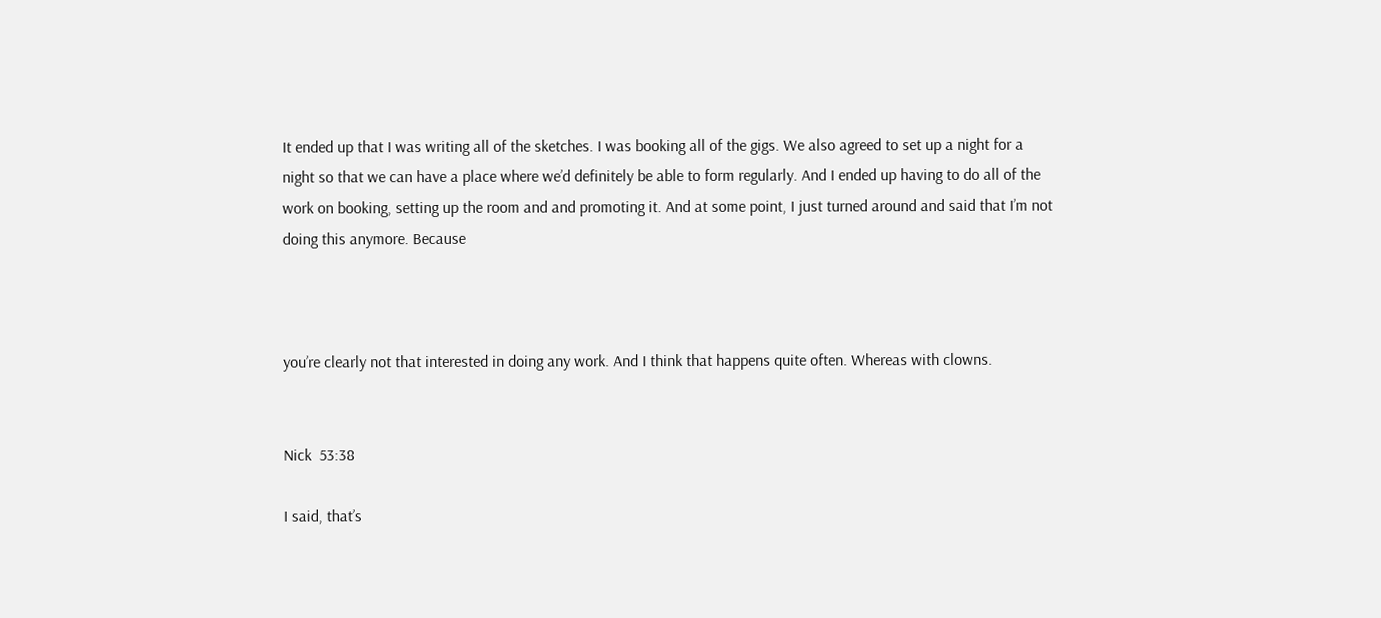It ended up that I was writing all of the sketches. I was booking all of the gigs. We also agreed to set up a night for a night so that we can have a place where we’d definitely be able to form regularly. And I ended up having to do all of the work on booking, setting up the room and and promoting it. And at some point, I just turned around and said that I’m not doing this anymore. Because



you’re clearly not that interested in doing any work. And I think that happens quite often. Whereas with clowns.


Nick  53:38

I said, that’s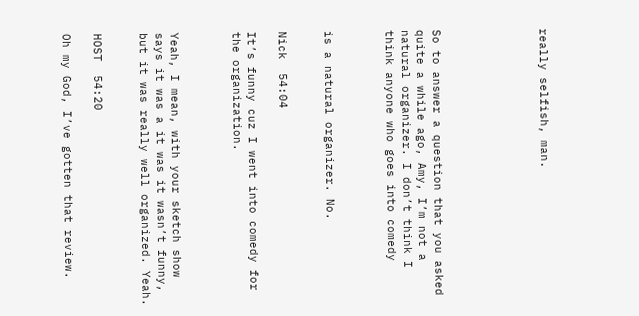really selfish, man.






So to answer a question that you asked quite a while ago, Amy, I’m not a natural organizer. I don’t think I think anyone who goes into comedy



is a natural organizer. No.


Nick  54:04

It’s funny cuz I went into comedy for the organization.



Yeah, I mean, with your sketch show says it was a it was it wasn’t funny, but it was really well organized. Yeah.


HOST  54:20

Oh my God, I’ve gotten that review.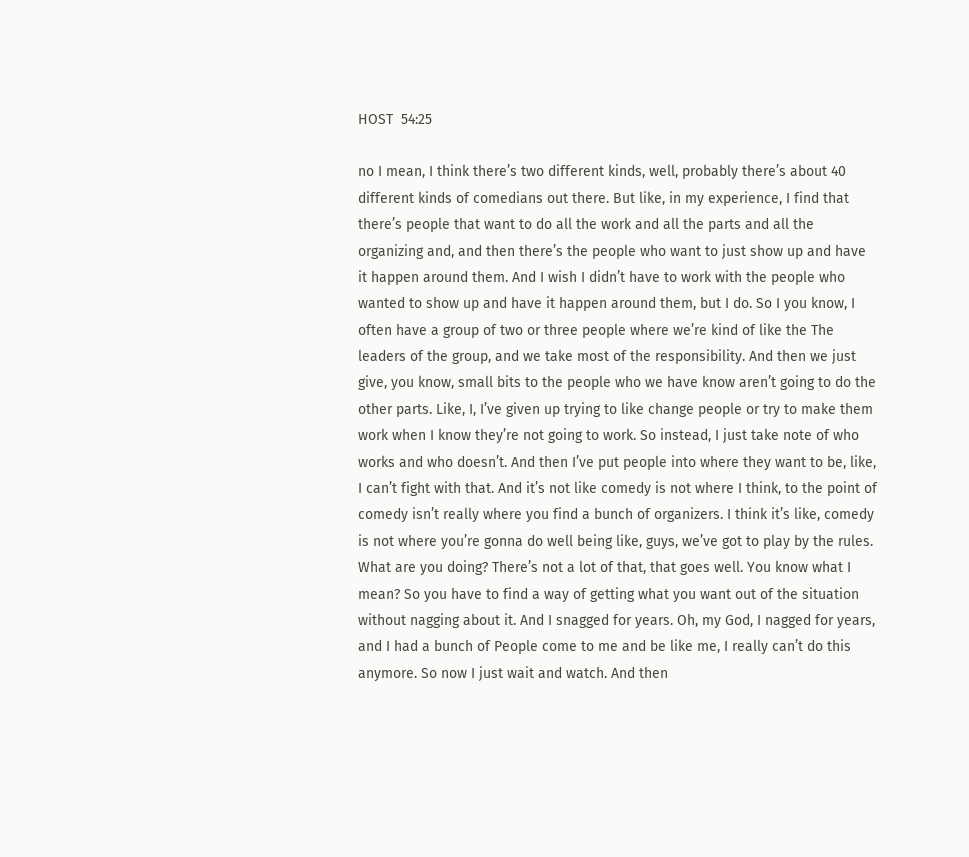HOST  54:25

no I mean, I think there’s two different kinds, well, probably there’s about 40 different kinds of comedians out there. But like, in my experience, I find that there’s people that want to do all the work and all the parts and all the organizing and, and then there’s the people who want to just show up and have it happen around them. And I wish I didn’t have to work with the people who wanted to show up and have it happen around them, but I do. So I you know, I often have a group of two or three people where we’re kind of like the The leaders of the group, and we take most of the responsibility. And then we just give, you know, small bits to the people who we have know aren’t going to do the other parts. Like, I, I’ve given up trying to like change people or try to make them work when I know they’re not going to work. So instead, I just take note of who works and who doesn’t. And then I’ve put people into where they want to be, like, I can’t fight with that. And it’s not like comedy is not where I think, to the point of comedy isn’t really where you find a bunch of organizers. I think it’s like, comedy is not where you’re gonna do well being like, guys, we’ve got to play by the rules. What are you doing? There’s not a lot of that, that goes well. You know what I mean? So you have to find a way of getting what you want out of the situation without nagging about it. And I snagged for years. Oh, my God, I nagged for years, and I had a bunch of People come to me and be like me, I really can’t do this anymore. So now I just wait and watch. And then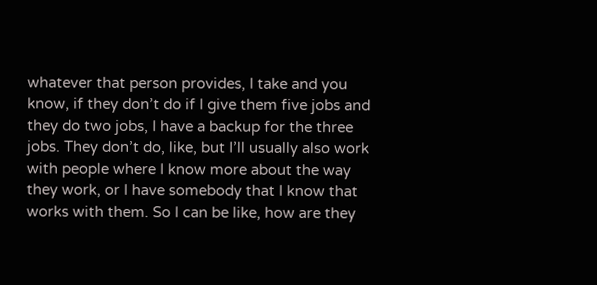whatever that person provides, I take and you know, if they don’t do if I give them five jobs and they do two jobs, I have a backup for the three jobs. They don’t do, like, but I’ll usually also work with people where I know more about the way they work, or I have somebody that I know that works with them. So I can be like, how are they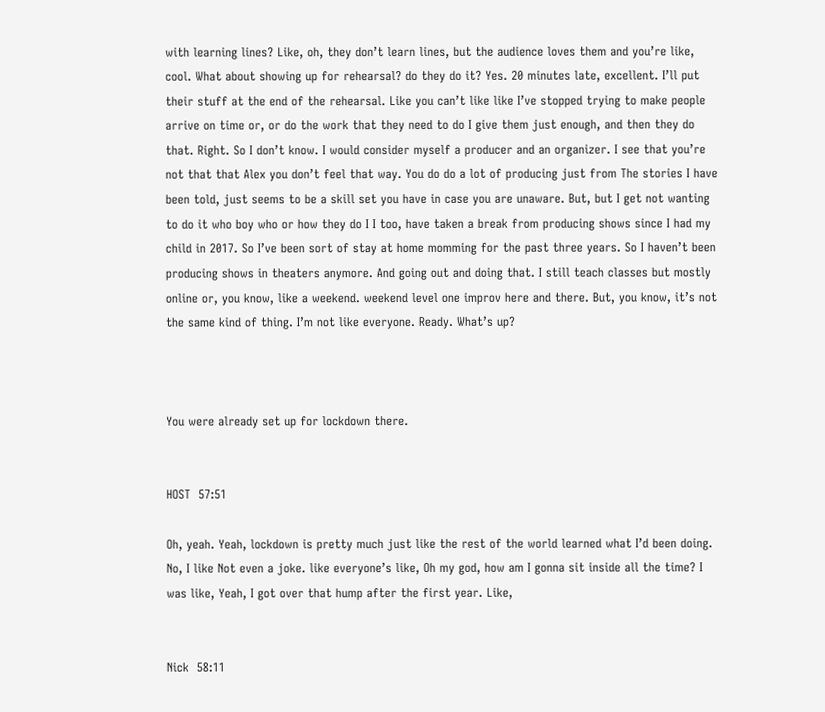with learning lines? Like, oh, they don’t learn lines, but the audience loves them and you’re like, cool. What about showing up for rehearsal? do they do it? Yes. 20 minutes late, excellent. I’ll put their stuff at the end of the rehearsal. Like you can’t like like I’ve stopped trying to make people arrive on time or, or do the work that they need to do I give them just enough, and then they do that. Right. So I don’t know. I would consider myself a producer and an organizer. I see that you’re not that that Alex you don’t feel that way. You do do a lot of producing just from The stories I have been told, just seems to be a skill set you have in case you are unaware. But, but I get not wanting to do it who boy who or how they do I I too, have taken a break from producing shows since I had my child in 2017. So I’ve been sort of stay at home momming for the past three years. So I haven’t been producing shows in theaters anymore. And going out and doing that. I still teach classes but mostly online or, you know, like a weekend. weekend level one improv here and there. But, you know, it’s not the same kind of thing. I’m not like everyone. Ready. What’s up?



You were already set up for lockdown there.


HOST  57:51

Oh, yeah. Yeah, lockdown is pretty much just like the rest of the world learned what I’d been doing. No, I like Not even a joke. like everyone’s like, Oh my god, how am I gonna sit inside all the time? I was like, Yeah, I got over that hump after the first year. Like,


Nick  58:11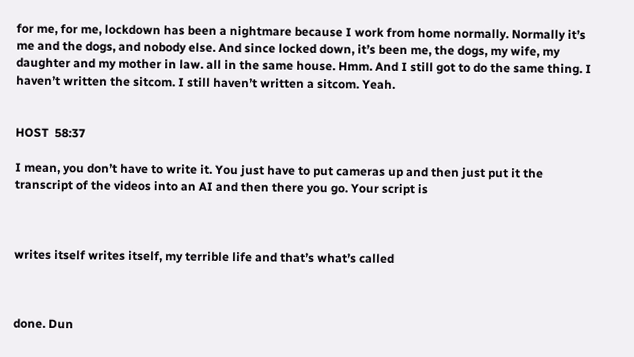for me, for me, lockdown has been a nightmare because I work from home normally. Normally it’s me and the dogs, and nobody else. And since locked down, it’s been me, the dogs, my wife, my daughter and my mother in law. all in the same house. Hmm. And I still got to do the same thing. I haven’t written the sitcom. I still haven’t written a sitcom. Yeah.


HOST  58:37

I mean, you don’t have to write it. You just have to put cameras up and then just put it the transcript of the videos into an AI and then there you go. Your script is



writes itself writes itself, my terrible life and that’s what’s called



done. Dun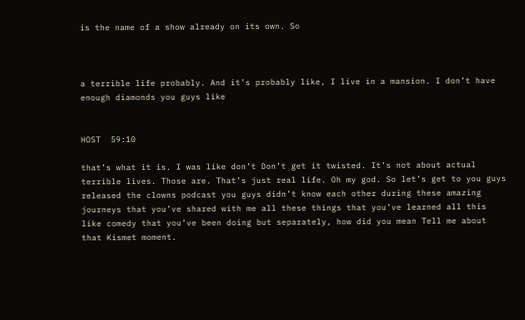is the name of a show already on its own. So



a terrible life probably. And it’s probably like, I live in a mansion. I don’t have enough diamonds you guys like


HOST  59:10

that’s what it is. I was like don’t Don’t get it twisted. It’s not about actual terrible lives. Those are. That’s just real life. Oh my god. So let’s get to you guys released the clowns podcast you guys didn’t know each other during these amazing journeys that you’ve shared with me all these things that you’ve learned all this like comedy that you’ve been doing but separately, how did you mean Tell me about that Kismet moment.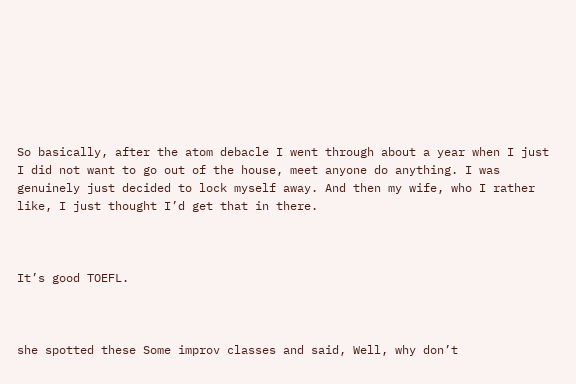So basically, after the atom debacle I went through about a year when I just I did not want to go out of the house, meet anyone do anything. I was genuinely just decided to lock myself away. And then my wife, who I rather like, I just thought I’d get that in there.



It’s good TOEFL.



she spotted these Some improv classes and said, Well, why don’t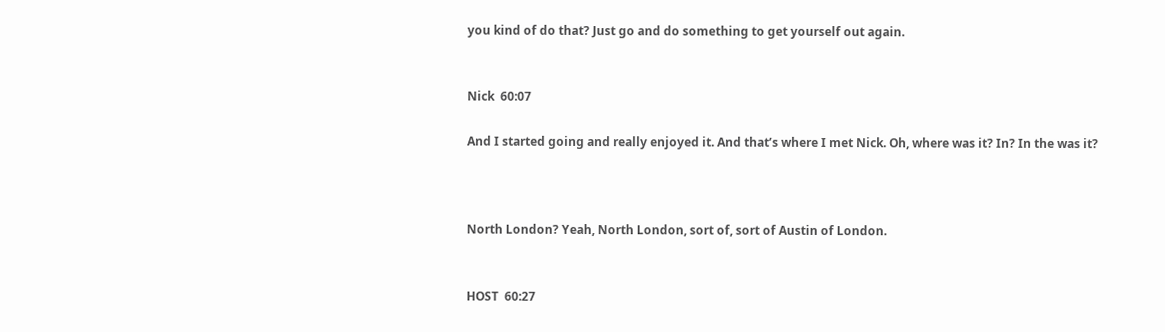you kind of do that? Just go and do something to get yourself out again.


Nick  60:07

And I started going and really enjoyed it. And that’s where I met Nick. Oh, where was it? In? In the was it?



North London? Yeah, North London, sort of, sort of Austin of London.


HOST  60:27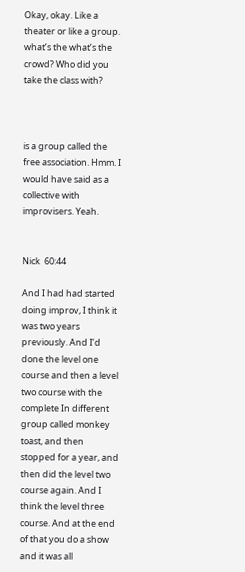Okay, okay. Like a theater or like a group. what’s the what’s the crowd? Who did you take the class with?



is a group called the free association. Hmm. I would have said as a collective with improvisers. Yeah.


Nick  60:44

And I had had started doing improv, I think it was two years previously. And I’d done the level one course and then a level two course with the complete In different group called monkey toast, and then stopped for a year, and then did the level two course again. And I think the level three course. And at the end of that you do a show and it was all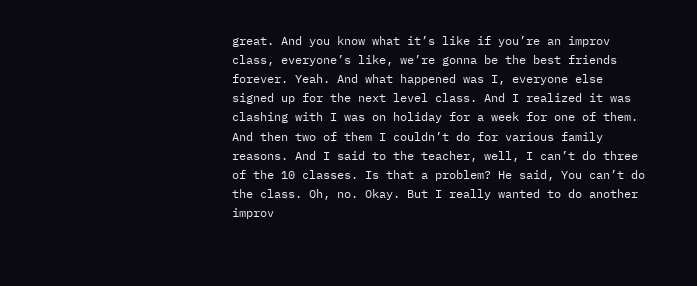great. And you know what it’s like if you’re an improv class, everyone’s like, we’re gonna be the best friends forever. Yeah. And what happened was I, everyone else signed up for the next level class. And I realized it was clashing with I was on holiday for a week for one of them. And then two of them I couldn’t do for various family reasons. And I said to the teacher, well, I can’t do three of the 10 classes. Is that a problem? He said, You can’t do the class. Oh, no. Okay. But I really wanted to do another improv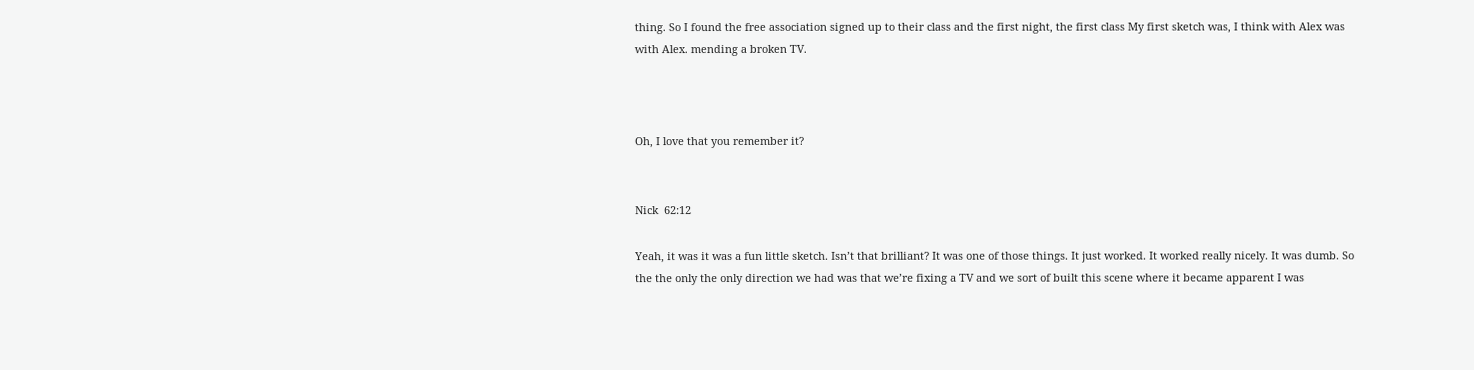thing. So I found the free association signed up to their class and the first night, the first class My first sketch was, I think with Alex was with Alex. mending a broken TV.



Oh, I love that you remember it?


Nick  62:12

Yeah, it was it was a fun little sketch. Isn’t that brilliant? It was one of those things. It just worked. It worked really nicely. It was dumb. So the the only the only direction we had was that we’re fixing a TV and we sort of built this scene where it became apparent I was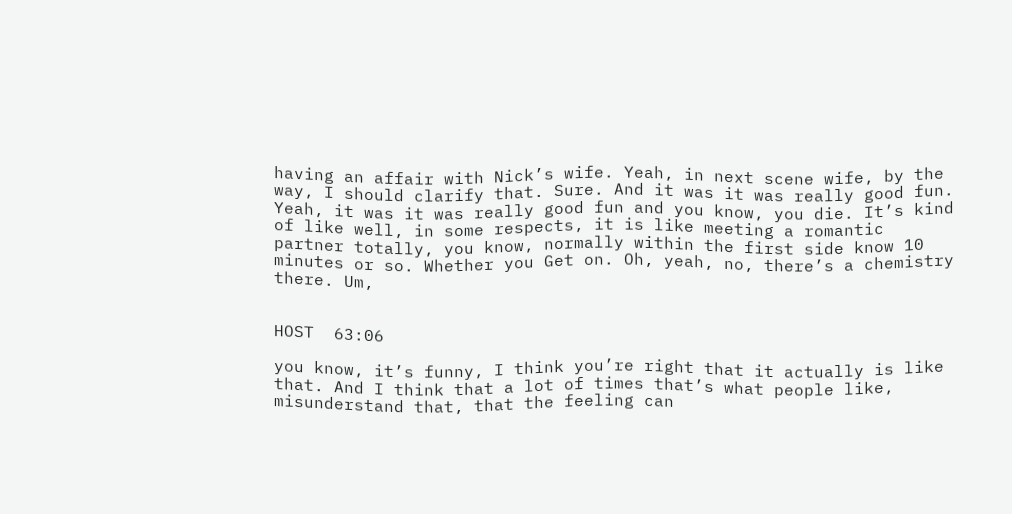having an affair with Nick’s wife. Yeah, in next scene wife, by the way, I should clarify that. Sure. And it was it was really good fun. Yeah, it was it was really good fun and you know, you die. It’s kind of like well, in some respects, it is like meeting a romantic partner totally, you know, normally within the first side know 10 minutes or so. Whether you Get on. Oh, yeah, no, there’s a chemistry there. Um,


HOST  63:06

you know, it’s funny, I think you’re right that it actually is like that. And I think that a lot of times that’s what people like, misunderstand that, that the feeling can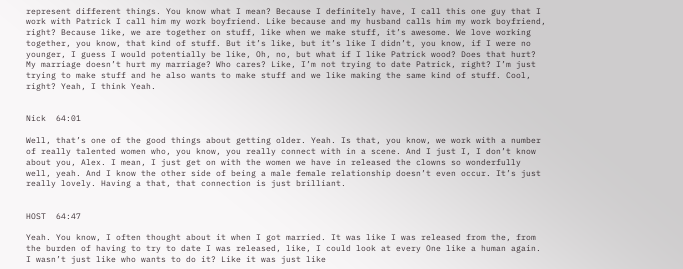represent different things. You know what I mean? Because I definitely have, I call this one guy that I work with Patrick I call him my work boyfriend. Like because and my husband calls him my work boyfriend, right? Because like, we are together on stuff, like when we make stuff, it’s awesome. We love working together, you know, that kind of stuff. But it’s like, but it’s like I didn’t, you know, if I were no younger, I guess I would potentially be like, Oh, no, but what if I like Patrick wood? Does that hurt? My marriage doesn’t hurt my marriage? Who cares? Like, I’m not trying to date Patrick, right? I’m just trying to make stuff and he also wants to make stuff and we like making the same kind of stuff. Cool, right? Yeah, I think Yeah.


Nick  64:01

Well, that’s one of the good things about getting older. Yeah. Is that, you know, we work with a number of really talented women who, you know, you really connect with in a scene. And I just I, I don’t know about you, Alex. I mean, I just get on with the women we have in released the clowns so wonderfully well, yeah. And I know the other side of being a male female relationship doesn’t even occur. It’s just really lovely. Having a that, that connection is just brilliant.


HOST  64:47

Yeah. You know, I often thought about it when I got married. It was like I was released from the, from the burden of having to try to date I was released, like, I could look at every One like a human again. I wasn’t just like who wants to do it? Like it was just like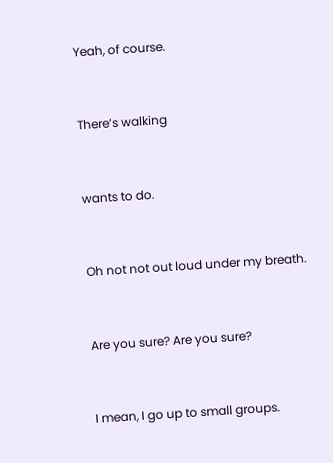Yeah, of course.



There’s walking



wants to do.



Oh not not out loud under my breath.



Are you sure? Are you sure?



I mean, I go up to small groups.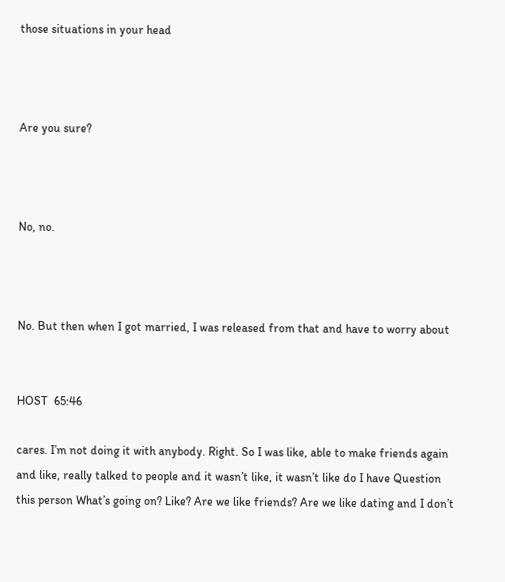those situations in your head



Are you sure?



No, no.



No. But then when I got married, I was released from that and have to worry about


HOST  65:46

cares. I’m not doing it with anybody. Right. So I was like, able to make friends again and like, really talked to people and it wasn’t like, it wasn’t like do I have Question this person What’s going on? Like? Are we like friends? Are we like dating and I don’t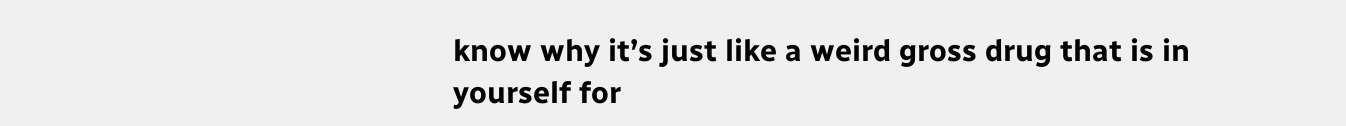know why it’s just like a weird gross drug that is in yourself for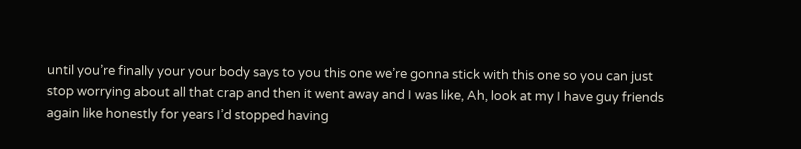until you’re finally your your body says to you this one we’re gonna stick with this one so you can just stop worrying about all that crap and then it went away and I was like, Ah, look at my I have guy friends again like honestly for years I’d stopped having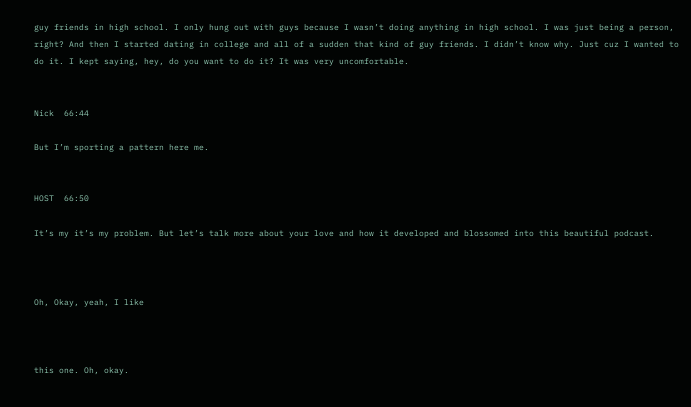guy friends in high school. I only hung out with guys because I wasn’t doing anything in high school. I was just being a person, right? And then I started dating in college and all of a sudden that kind of guy friends. I didn’t know why. Just cuz I wanted to do it. I kept saying, hey, do you want to do it? It was very uncomfortable.


Nick  66:44

But I’m sporting a pattern here me.


HOST  66:50

It’s my it’s my problem. But let’s talk more about your love and how it developed and blossomed into this beautiful podcast.



Oh, Okay, yeah, I like



this one. Oh, okay.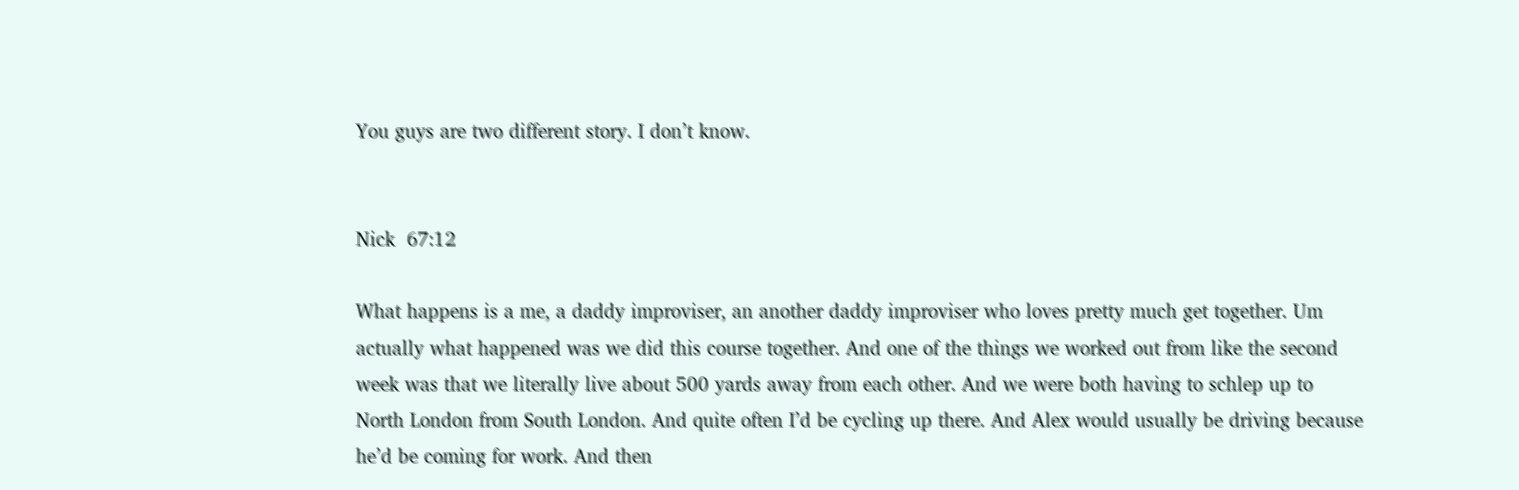You guys are two different story. I don’t know.


Nick  67:12

What happens is a me, a daddy improviser, an another daddy improviser who loves pretty much get together. Um actually what happened was we did this course together. And one of the things we worked out from like the second week was that we literally live about 500 yards away from each other. And we were both having to schlep up to North London from South London. And quite often I’d be cycling up there. And Alex would usually be driving because he’d be coming for work. And then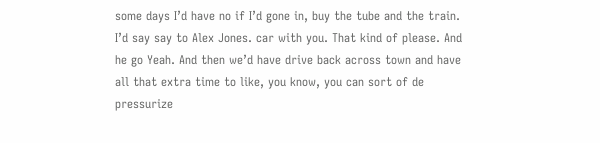some days I’d have no if I’d gone in, buy the tube and the train. I’d say say to Alex Jones. car with you. That kind of please. And he go Yeah. And then we’d have drive back across town and have all that extra time to like, you know, you can sort of de pressurize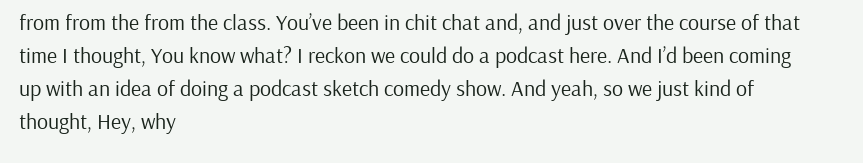from from the from the class. You’ve been in chit chat and, and just over the course of that time I thought, You know what? I reckon we could do a podcast here. And I’d been coming up with an idea of doing a podcast sketch comedy show. And yeah, so we just kind of thought, Hey, why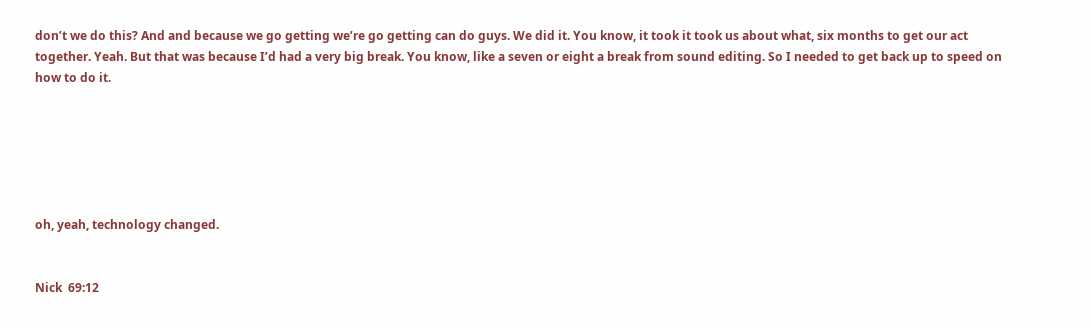don’t we do this? And and because we go getting we’re go getting can do guys. We did it. You know, it took it took us about what, six months to get our act together. Yeah. But that was because I’d had a very big break. You know, like a seven or eight a break from sound editing. So I needed to get back up to speed on how to do it.






oh, yeah, technology changed.


Nick  69:12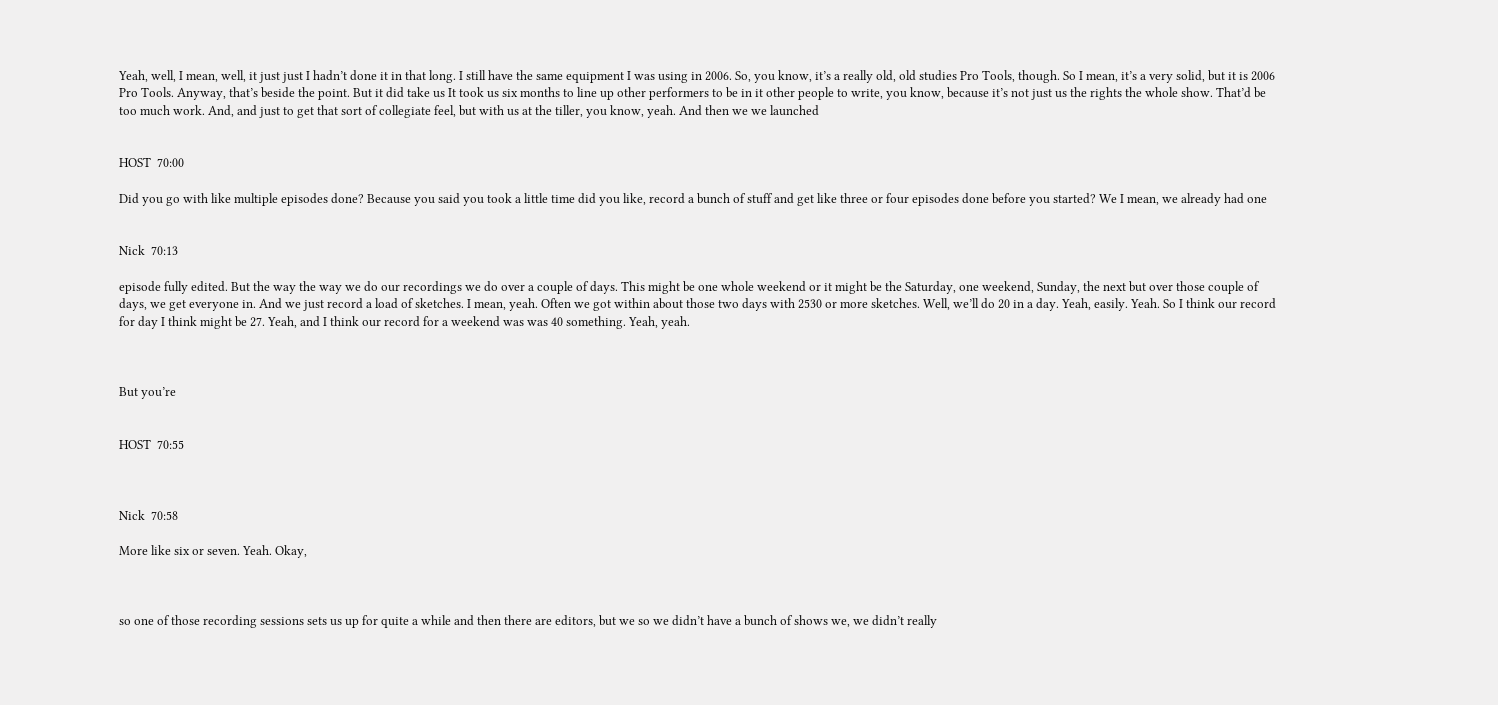Yeah, well, I mean, well, it just just I hadn’t done it in that long. I still have the same equipment I was using in 2006. So, you know, it’s a really old, old studies Pro Tools, though. So I mean, it’s a very solid, but it is 2006 Pro Tools. Anyway, that’s beside the point. But it did take us It took us six months to line up other performers to be in it other people to write, you know, because it’s not just us the rights the whole show. That’d be too much work. And, and just to get that sort of collegiate feel, but with us at the tiller, you know, yeah. And then we we launched


HOST  70:00

Did you go with like multiple episodes done? Because you said you took a little time did you like, record a bunch of stuff and get like three or four episodes done before you started? We I mean, we already had one


Nick  70:13

episode fully edited. But the way the way we do our recordings we do over a couple of days. This might be one whole weekend or it might be the Saturday, one weekend, Sunday, the next but over those couple of days, we get everyone in. And we just record a load of sketches. I mean, yeah. Often we got within about those two days with 2530 or more sketches. Well, we’ll do 20 in a day. Yeah, easily. Yeah. So I think our record for day I think might be 27. Yeah, and I think our record for a weekend was was 40 something. Yeah, yeah.



But you’re


HOST  70:55



Nick  70:58

More like six or seven. Yeah. Okay,



so one of those recording sessions sets us up for quite a while and then there are editors, but we so we didn’t have a bunch of shows we, we didn’t really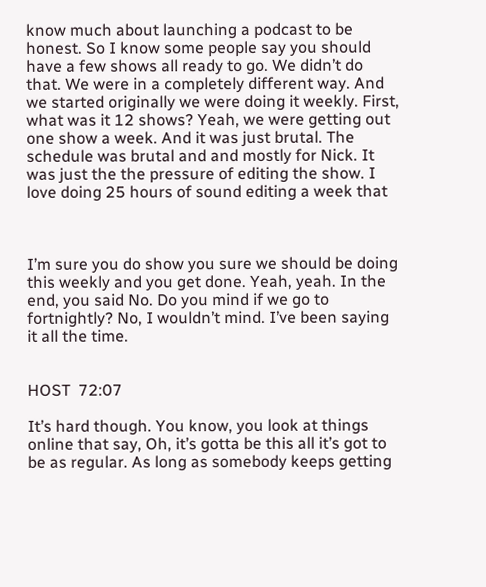know much about launching a podcast to be honest. So I know some people say you should have a few shows all ready to go. We didn’t do that. We were in a completely different way. And we started originally we were doing it weekly. First, what was it 12 shows? Yeah, we were getting out one show a week. And it was just brutal. The schedule was brutal and and mostly for Nick. It was just the the pressure of editing the show. I love doing 25 hours of sound editing a week that



I’m sure you do show you sure we should be doing this weekly and you get done. Yeah, yeah. In the end, you said No. Do you mind if we go to fortnightly? No, I wouldn’t mind. I’ve been saying it all the time.


HOST  72:07

It’s hard though. You know, you look at things online that say, Oh, it’s gotta be this all it’s got to be as regular. As long as somebody keeps getting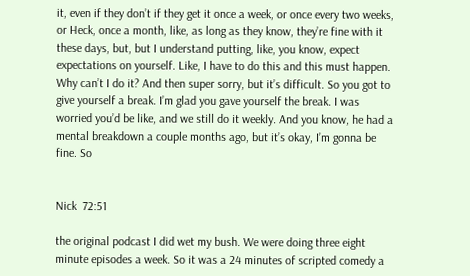it, even if they don’t if they get it once a week, or once every two weeks, or Heck, once a month, like, as long as they know, they’re fine with it these days, but, but I understand putting, like, you know, expect expectations on yourself. Like, I have to do this and this must happen. Why can’t I do it? And then super sorry, but it’s difficult. So you got to give yourself a break. I’m glad you gave yourself the break. I was worried you’d be like, and we still do it weekly. And you know, he had a mental breakdown a couple months ago, but it’s okay, I’m gonna be fine. So


Nick  72:51

the original podcast I did wet my bush. We were doing three eight minute episodes a week. So it was a 24 minutes of scripted comedy a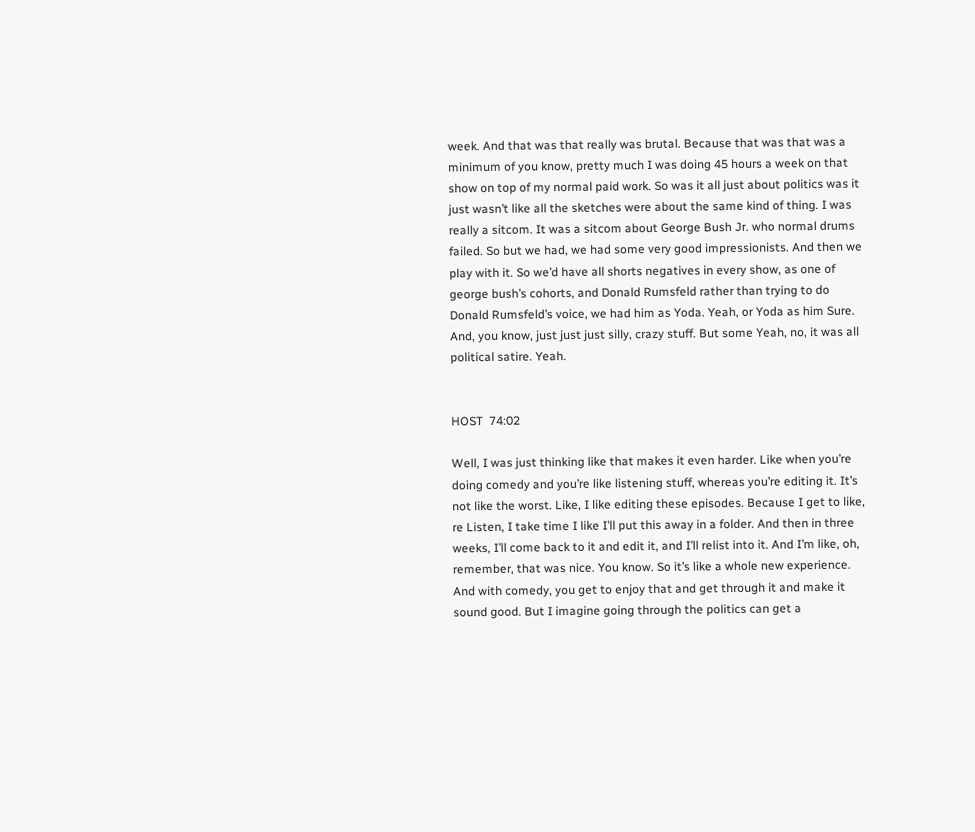week. And that was that really was brutal. Because that was that was a minimum of you know, pretty much I was doing 45 hours a week on that show on top of my normal paid work. So was it all just about politics was it just wasn’t like all the sketches were about the same kind of thing. I was really a sitcom. It was a sitcom about George Bush Jr. who normal drums failed. So but we had, we had some very good impressionists. And then we play with it. So we’d have all shorts negatives in every show, as one of george bush’s cohorts, and Donald Rumsfeld rather than trying to do Donald Rumsfeld’s voice, we had him as Yoda. Yeah, or Yoda as him Sure. And, you know, just just just silly, crazy stuff. But some Yeah, no, it was all political satire. Yeah.


HOST  74:02

Well, I was just thinking like that makes it even harder. Like when you’re doing comedy and you’re like listening stuff, whereas you’re editing it. It’s not like the worst. Like, I like editing these episodes. Because I get to like, re Listen, I take time I like I’ll put this away in a folder. And then in three weeks, I’ll come back to it and edit it, and I’ll relist into it. And I’m like, oh, remember, that was nice. You know. So it’s like a whole new experience. And with comedy, you get to enjoy that and get through it and make it sound good. But I imagine going through the politics can get a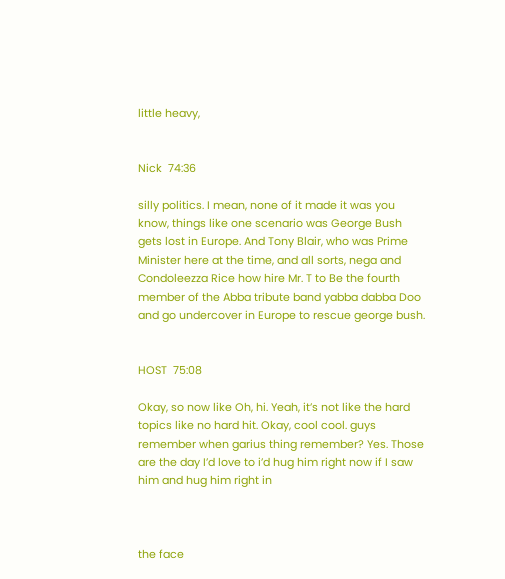little heavy,


Nick  74:36

silly politics. I mean, none of it made it was you know, things like one scenario was George Bush gets lost in Europe. And Tony Blair, who was Prime Minister here at the time, and all sorts, nega and Condoleezza Rice how hire Mr. T to Be the fourth member of the Abba tribute band yabba dabba Doo and go undercover in Europe to rescue george bush.


HOST  75:08

Okay, so now like Oh, hi. Yeah, it’s not like the hard topics like no hard hit. Okay, cool cool. guys remember when garius thing remember? Yes. Those are the day I’d love to i’d hug him right now if I saw him and hug him right in



the face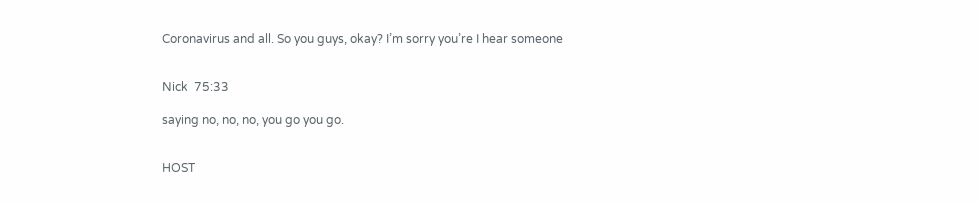Coronavirus and all. So you guys, okay? I’m sorry you’re I hear someone


Nick  75:33

saying no, no, no, you go you go.


HOST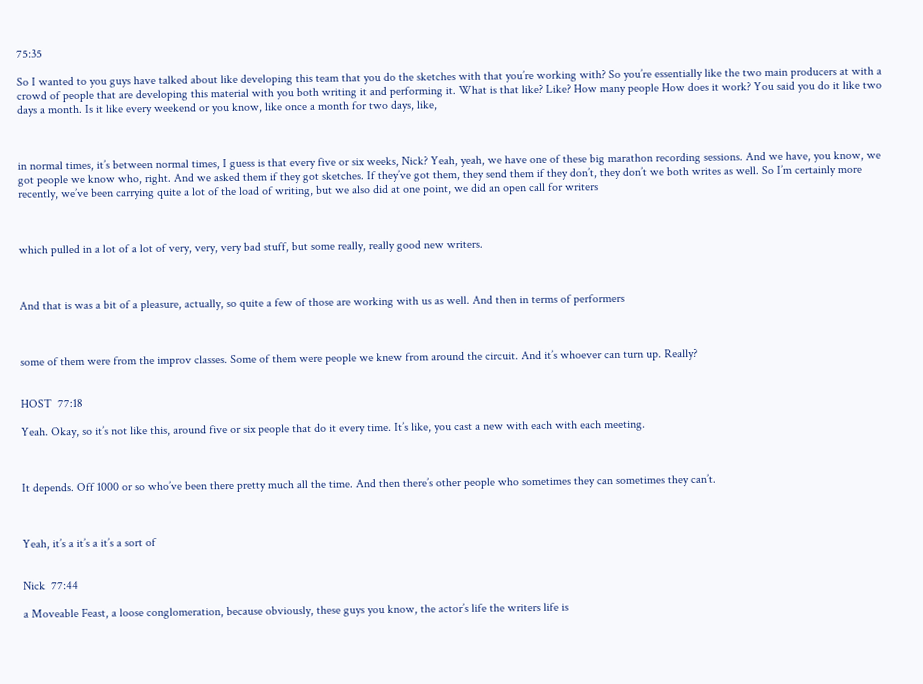75:35

So I wanted to you guys have talked about like developing this team that you do the sketches with that you’re working with? So you’re essentially like the two main producers at with a crowd of people that are developing this material with you both writing it and performing it. What is that like? Like? How many people How does it work? You said you do it like two days a month. Is it like every weekend or you know, like once a month for two days, like,



in normal times, it’s between normal times, I guess is that every five or six weeks, Nick? Yeah, yeah, we have one of these big marathon recording sessions. And we have, you know, we got people we know who, right. And we asked them if they got sketches. If they’ve got them, they send them if they don’t, they don’t we both writes as well. So I’m certainly more recently, we’ve been carrying quite a lot of the load of writing, but we also did at one point, we did an open call for writers



which pulled in a lot of a lot of very, very, very bad stuff, but some really, really good new writers.



And that is was a bit of a pleasure, actually, so quite a few of those are working with us as well. And then in terms of performers



some of them were from the improv classes. Some of them were people we knew from around the circuit. And it’s whoever can turn up. Really?


HOST  77:18

Yeah. Okay, so it’s not like this, around five or six people that do it every time. It’s like, you cast a new with each with each meeting.



It depends. Off 1000 or so who’ve been there pretty much all the time. And then there’s other people who sometimes they can sometimes they can’t.



Yeah, it’s a it’s a it’s a sort of


Nick  77:44

a Moveable Feast, a loose conglomeration, because obviously, these guys you know, the actor’s life the writers life is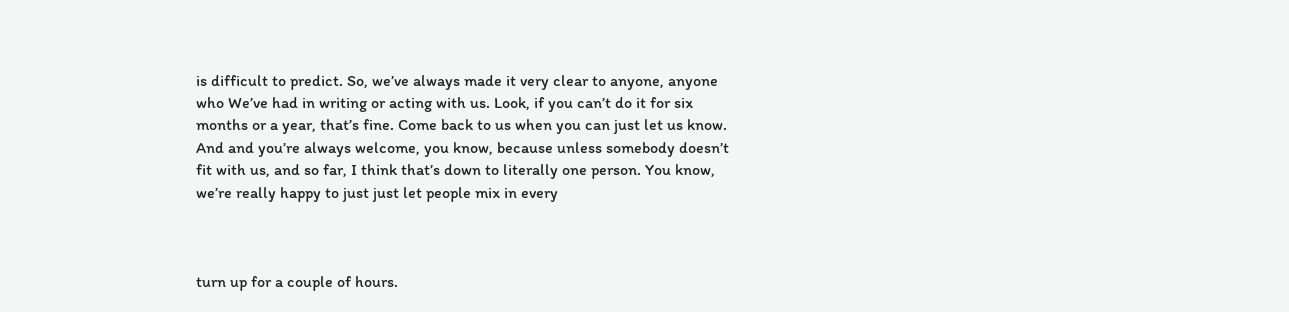is difficult to predict. So, we’ve always made it very clear to anyone, anyone who We’ve had in writing or acting with us. Look, if you can’t do it for six months or a year, that’s fine. Come back to us when you can just let us know. And and you’re always welcome, you know, because unless somebody doesn’t fit with us, and so far, I think that’s down to literally one person. You know, we’re really happy to just just let people mix in every



turn up for a couple of hours.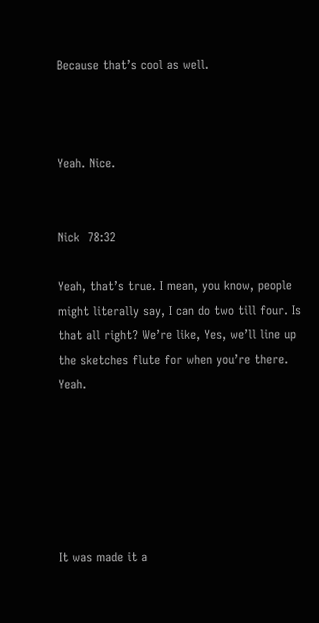Because that’s cool as well.



Yeah. Nice.


Nick  78:32

Yeah, that’s true. I mean, you know, people might literally say, I can do two till four. Is that all right? We’re like, Yes, we’ll line up the sketches flute for when you’re there. Yeah.






It was made it a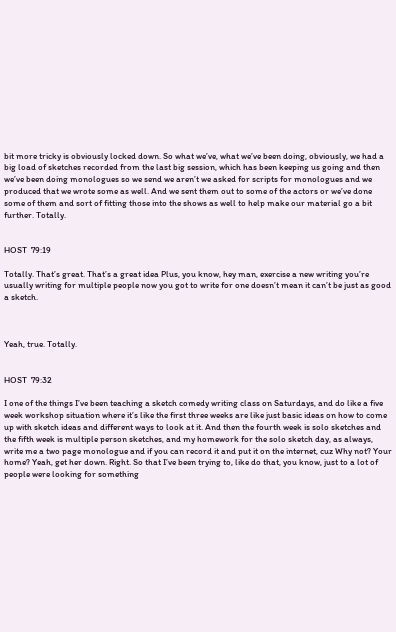bit more tricky is obviously locked down. So what we’ve, what we’ve been doing, obviously, we had a big load of sketches recorded from the last big session, which has been keeping us going and then we’ve been doing monologues so we send we aren’t we asked for scripts for monologues and we produced that we wrote some as well. And we sent them out to some of the actors or we’ve done some of them and sort of fitting those into the shows as well to help make our material go a bit further. Totally.


HOST  79:19

Totally. That’s great. That’s a great idea Plus, you know, hey man, exercise a new writing you’re usually writing for multiple people now you got to write for one doesn’t mean it can’t be just as good a sketch.



Yeah, true. Totally.


HOST  79:32

I one of the things I’ve been teaching a sketch comedy writing class on Saturdays, and do like a five week workshop situation where it’s like the first three weeks are like just basic ideas on how to come up with sketch ideas and different ways to look at it. And then the fourth week is solo sketches and the fifth week is multiple person sketches, and my homework for the solo sketch day, as always, write me a two page monologue and if you can record it and put it on the internet, cuz Why not? Your home? Yeah, get her down. Right. So that I’ve been trying to, like do that, you know, just to a lot of people were looking for something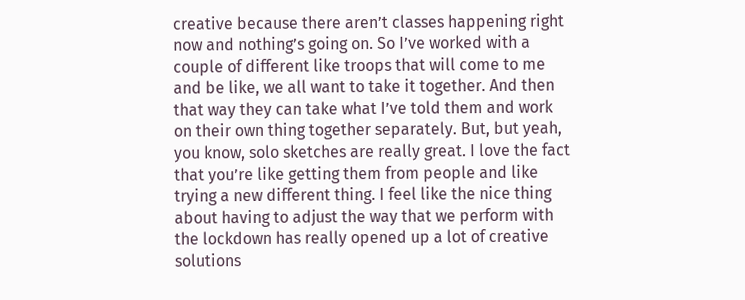creative because there aren’t classes happening right now and nothing’s going on. So I’ve worked with a couple of different like troops that will come to me and be like, we all want to take it together. And then that way they can take what I’ve told them and work on their own thing together separately. But, but yeah, you know, solo sketches are really great. I love the fact that you’re like getting them from people and like trying a new different thing. I feel like the nice thing about having to adjust the way that we perform with the lockdown has really opened up a lot of creative solutions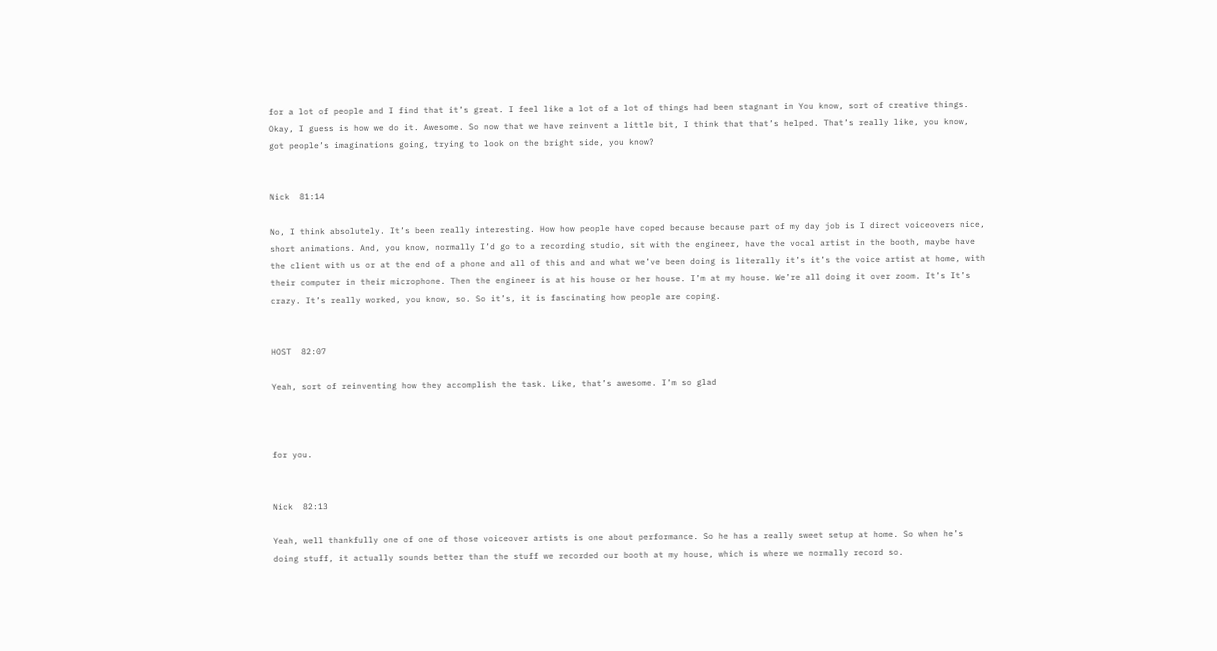for a lot of people and I find that it’s great. I feel like a lot of a lot of things had been stagnant in You know, sort of creative things. Okay, I guess is how we do it. Awesome. So now that we have reinvent a little bit, I think that that’s helped. That’s really like, you know, got people’s imaginations going, trying to look on the bright side, you know?


Nick  81:14

No, I think absolutely. It’s been really interesting. How how people have coped because because part of my day job is I direct voiceovers nice, short animations. And, you know, normally I’d go to a recording studio, sit with the engineer, have the vocal artist in the booth, maybe have the client with us or at the end of a phone and all of this and and what we’ve been doing is literally it’s it’s the voice artist at home, with their computer in their microphone. Then the engineer is at his house or her house. I’m at my house. We’re all doing it over zoom. It’s It’s crazy. It’s really worked, you know, so. So it’s, it is fascinating how people are coping.


HOST  82:07

Yeah, sort of reinventing how they accomplish the task. Like, that’s awesome. I’m so glad



for you.


Nick  82:13

Yeah, well thankfully one of one of those voiceover artists is one about performance. So he has a really sweet setup at home. So when he’s doing stuff, it actually sounds better than the stuff we recorded our booth at my house, which is where we normally record so.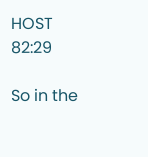HOST  82:29

So in the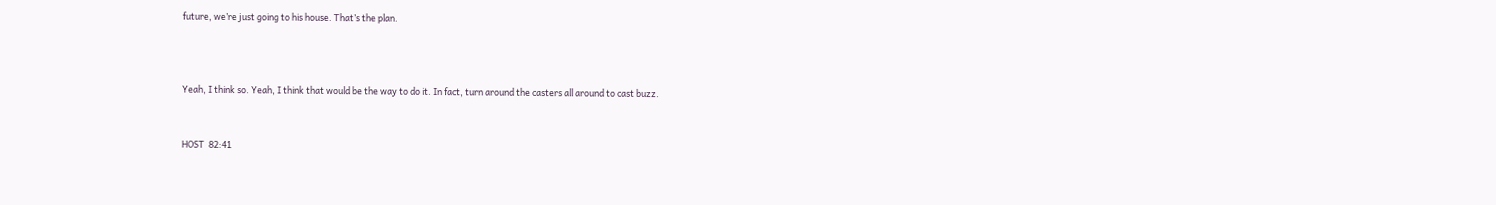future, we’re just going to his house. That’s the plan.



Yeah, I think so. Yeah, I think that would be the way to do it. In fact, turn around the casters all around to cast buzz.


HOST  82:41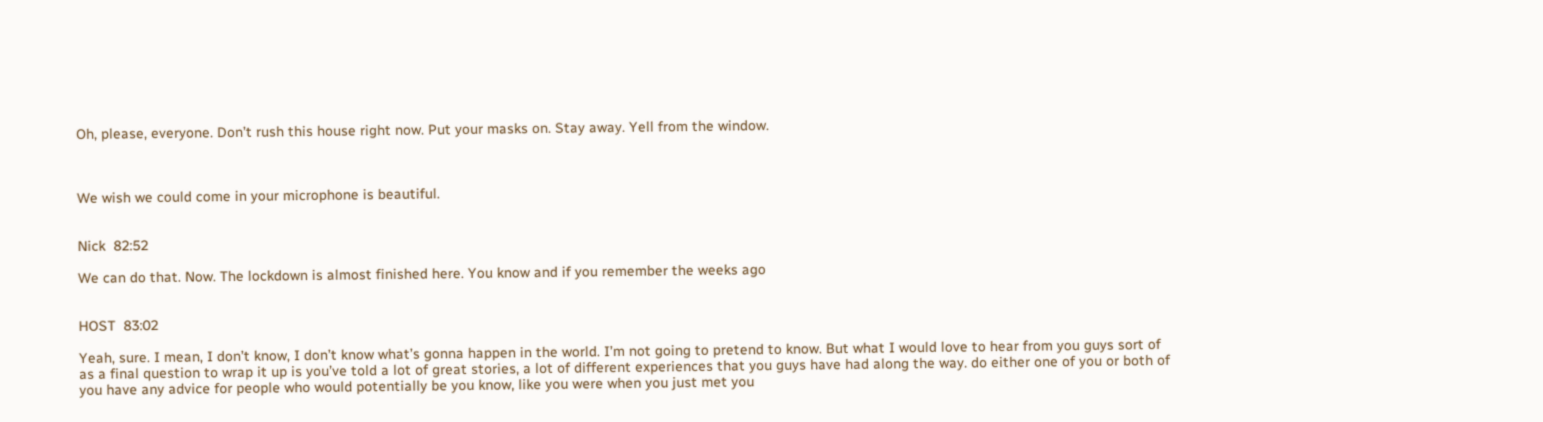Oh, please, everyone. Don’t rush this house right now. Put your masks on. Stay away. Yell from the window.



We wish we could come in your microphone is beautiful.


Nick  82:52

We can do that. Now. The lockdown is almost finished here. You know and if you remember the weeks ago


HOST  83:02

Yeah, sure. I mean, I don’t know, I don’t know what’s gonna happen in the world. I’m not going to pretend to know. But what I would love to hear from you guys sort of as a final question to wrap it up is you’ve told a lot of great stories, a lot of different experiences that you guys have had along the way. do either one of you or both of you have any advice for people who would potentially be you know, like you were when you just met you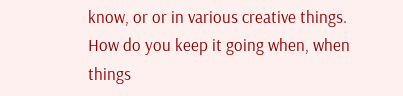know, or or in various creative things. How do you keep it going when, when things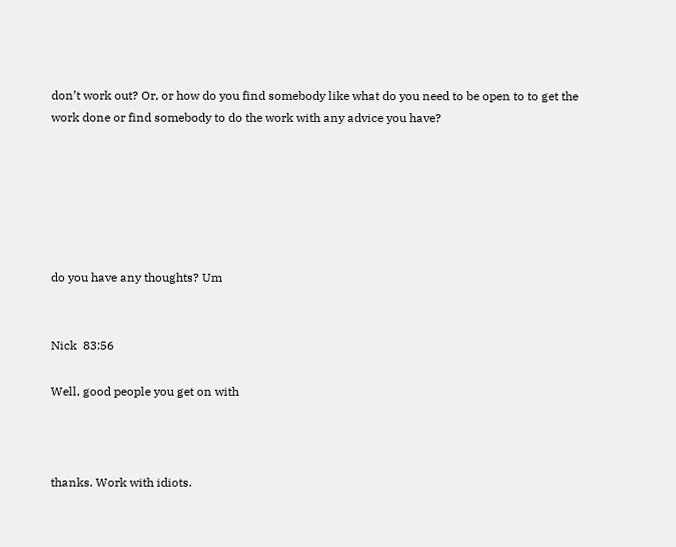don’t work out? Or, or how do you find somebody like what do you need to be open to to get the work done or find somebody to do the work with any advice you have?






do you have any thoughts? Um


Nick  83:56

Well, good people you get on with



thanks. Work with idiots.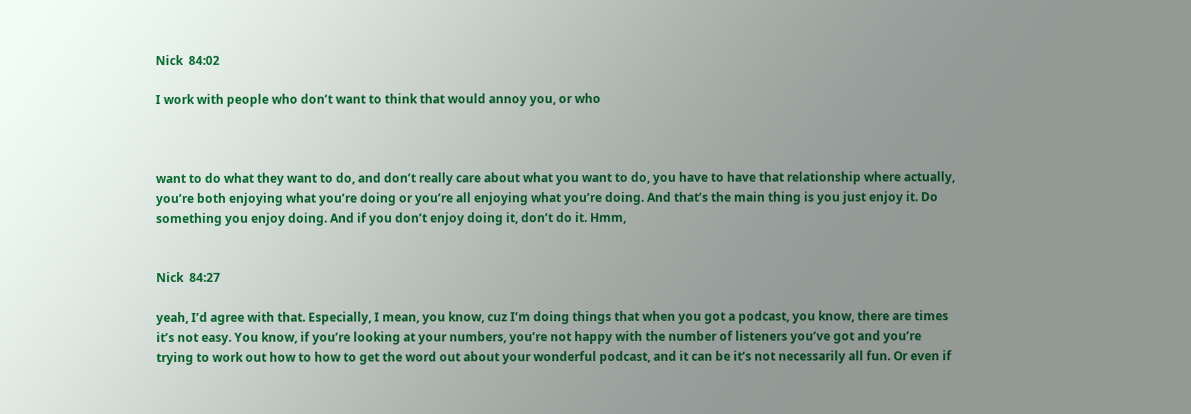Nick  84:02

I work with people who don’t want to think that would annoy you, or who



want to do what they want to do, and don’t really care about what you want to do, you have to have that relationship where actually, you’re both enjoying what you’re doing or you’re all enjoying what you’re doing. And that’s the main thing is you just enjoy it. Do something you enjoy doing. And if you don’t enjoy doing it, don’t do it. Hmm,


Nick  84:27

yeah, I’d agree with that. Especially, I mean, you know, cuz I’m doing things that when you got a podcast, you know, there are times it’s not easy. You know, if you’re looking at your numbers, you’re not happy with the number of listeners you’ve got and you’re trying to work out how to how to get the word out about your wonderful podcast, and it can be it’s not necessarily all fun. Or even if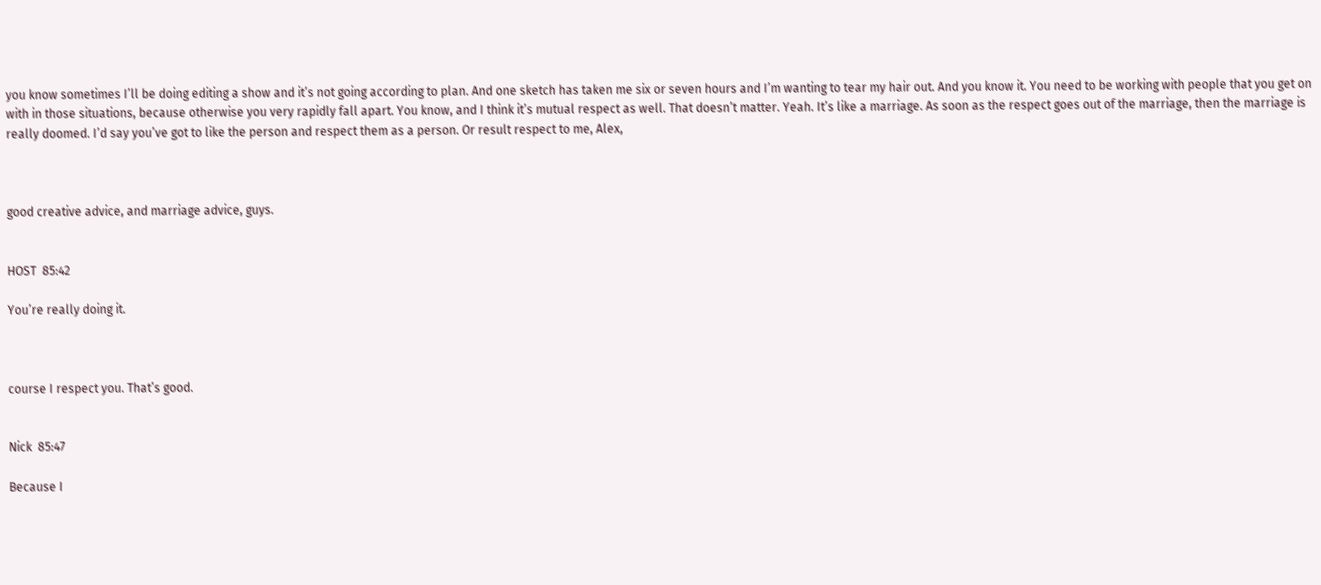you know sometimes I’ll be doing editing a show and it’s not going according to plan. And one sketch has taken me six or seven hours and I’m wanting to tear my hair out. And you know it. You need to be working with people that you get on with in those situations, because otherwise you very rapidly fall apart. You know, and I think it’s mutual respect as well. That doesn’t matter. Yeah. It’s like a marriage. As soon as the respect goes out of the marriage, then the marriage is really doomed. I’d say you’ve got to like the person and respect them as a person. Or result respect to me, Alex,



good creative advice, and marriage advice, guys.


HOST  85:42

You’re really doing it.



course I respect you. That’s good.


Nick  85:47

Because I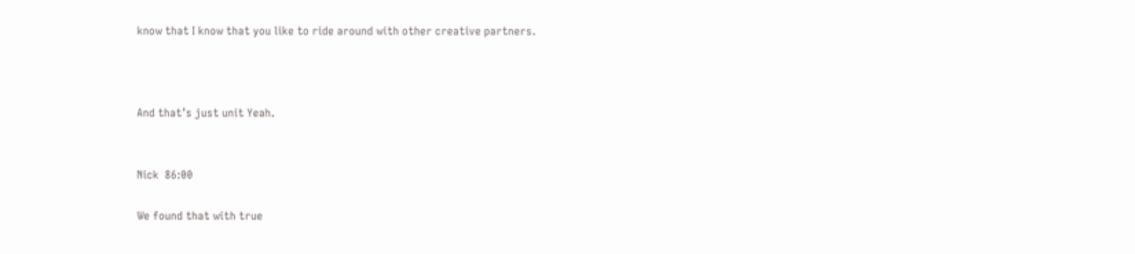know that I know that you like to ride around with other creative partners.



And that’s just unit Yeah.


Nick  86:00

We found that with true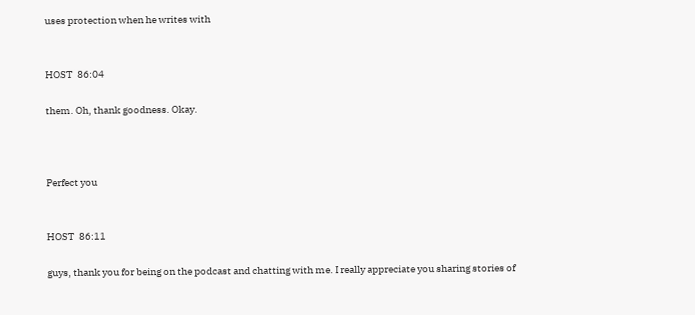uses protection when he writes with


HOST  86:04

them. Oh, thank goodness. Okay.



Perfect you


HOST  86:11

guys, thank you for being on the podcast and chatting with me. I really appreciate you sharing stories of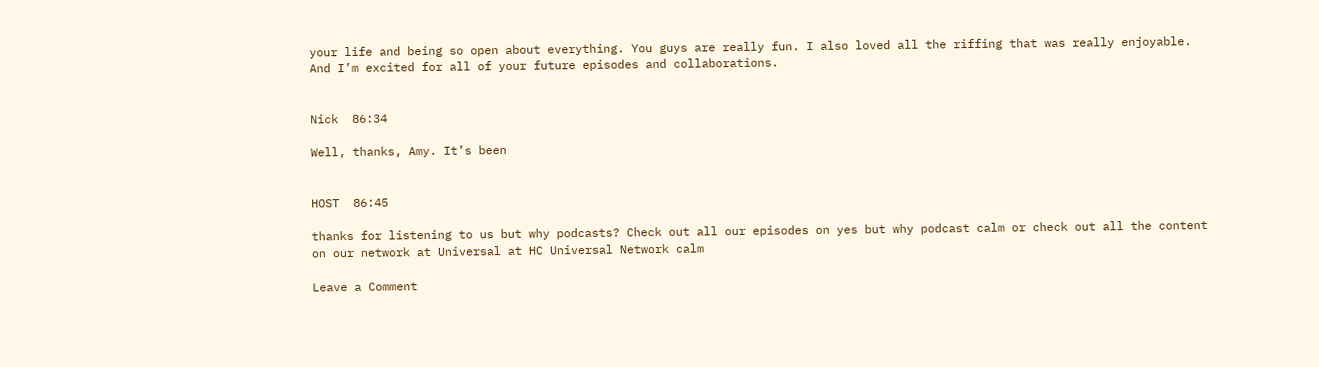your life and being so open about everything. You guys are really fun. I also loved all the riffing that was really enjoyable. And I’m excited for all of your future episodes and collaborations.


Nick  86:34

Well, thanks, Amy. It’s been


HOST  86:45

thanks for listening to us but why podcasts? Check out all our episodes on yes but why podcast calm or check out all the content on our network at Universal at HC Universal Network calm

Leave a Comment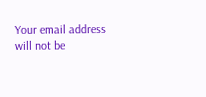Your email address will not be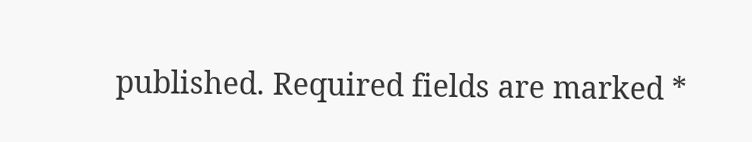published. Required fields are marked *